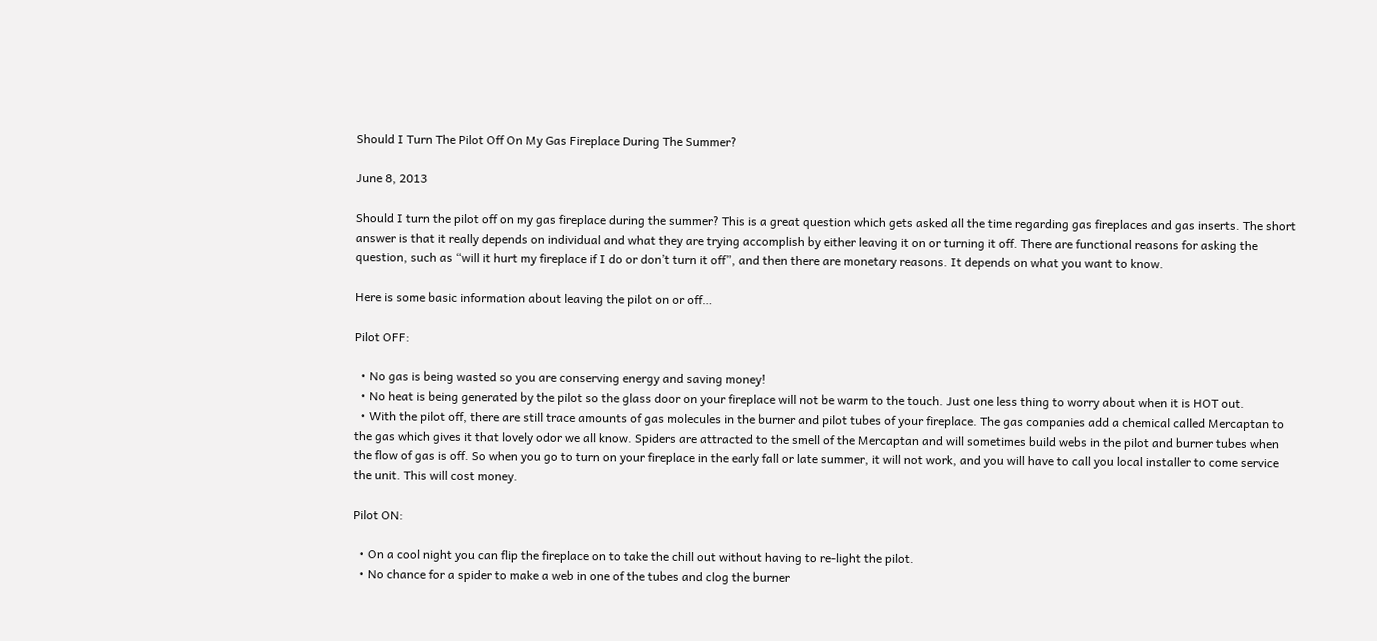Should I Turn The Pilot Off On My Gas Fireplace During The Summer?

June 8, 2013

Should I turn the pilot off on my gas fireplace during the summer? This is a great question which gets asked all the time regarding gas fireplaces and gas inserts. The short answer is that it really depends on individual and what they are trying accomplish by either leaving it on or turning it off. There are functional reasons for asking the question, such as “will it hurt my fireplace if I do or don’t turn it off”, and then there are monetary reasons. It depends on what you want to know.

Here is some basic information about leaving the pilot on or off…

Pilot OFF:

  • No gas is being wasted so you are conserving energy and saving money!
  • No heat is being generated by the pilot so the glass door on your fireplace will not be warm to the touch. Just one less thing to worry about when it is HOT out.
  • With the pilot off, there are still trace amounts of gas molecules in the burner and pilot tubes of your fireplace. The gas companies add a chemical called Mercaptan to the gas which gives it that lovely odor we all know. Spiders are attracted to the smell of the Mercaptan and will sometimes build webs in the pilot and burner tubes when the flow of gas is off. So when you go to turn on your fireplace in the early fall or late summer, it will not work, and you will have to call you local installer to come service the unit. This will cost money.

Pilot ON:

  • On a cool night you can flip the fireplace on to take the chill out without having to re-light the pilot.
  • No chance for a spider to make a web in one of the tubes and clog the burner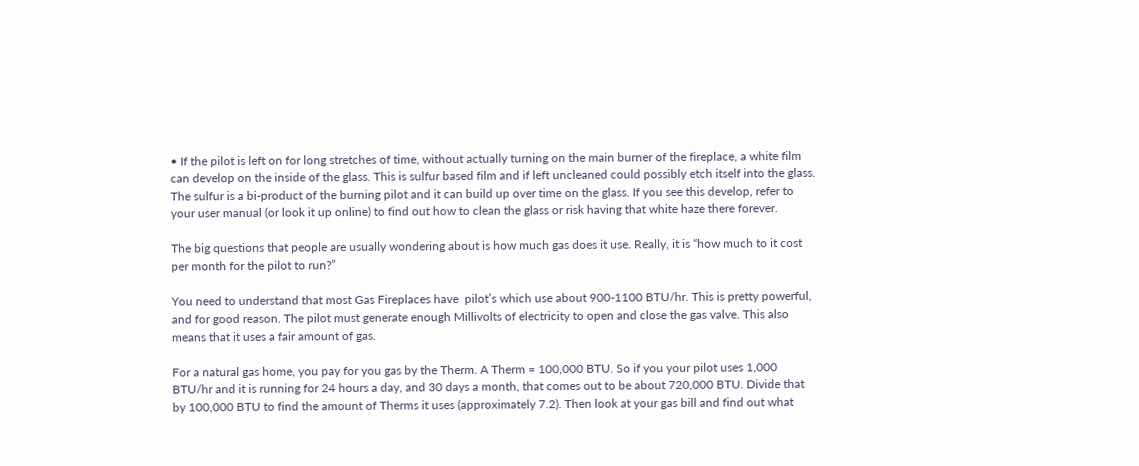• If the pilot is left on for long stretches of time, without actually turning on the main burner of the fireplace, a white film can develop on the inside of the glass. This is sulfur based film and if left uncleaned could possibly etch itself into the glass. The sulfur is a bi-product of the burning pilot and it can build up over time on the glass. If you see this develop, refer to your user manual (or look it up online) to find out how to clean the glass or risk having that white haze there forever.

The big questions that people are usually wondering about is how much gas does it use. Really, it is “how much to it cost per month for the pilot to run?”

You need to understand that most Gas Fireplaces have  pilot’s which use about 900-1100 BTU/hr. This is pretty powerful, and for good reason. The pilot must generate enough Millivolts of electricity to open and close the gas valve. This also means that it uses a fair amount of gas.

For a natural gas home, you pay for you gas by the Therm. A Therm = 100,000 BTU. So if you your pilot uses 1,000 BTU/hr and it is running for 24 hours a day, and 30 days a month, that comes out to be about 720,000 BTU. Divide that by 100,000 BTU to find the amount of Therms it uses (approximately 7.2). Then look at your gas bill and find out what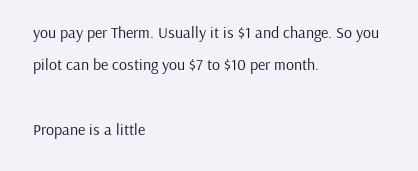you pay per Therm. Usually it is $1 and change. So you pilot can be costing you $7 to $10 per month.

Propane is a little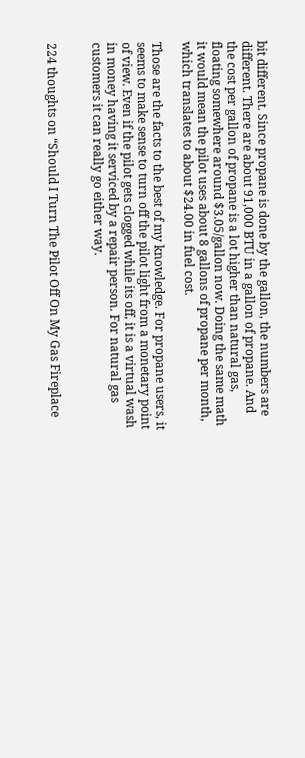bit different. Since propane is done by the gallon, the numbers are different. There are about 91,000 BTU in a gallon of propane. And the cost per gallon of propane is a lot higher than natural gas, floating somewhere around $3.05/gallon now. Doing the same math it would mean the pilot uses about 8 gallons of propane per month, which translates to about $24.00 in fuel cost.

Those are the facts to the best of my knowledge. For propane users, it seems to make sense to turn off the pilot light from a monetary point of view. Even if the pilot gets clogged while its off, it is a virtual wash in money having it serviced by a repair person. For natural gas customers it can really go either way.


224 thoughts on “Should I Turn The Pilot Off On My Gas Fireplace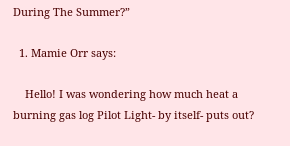During The Summer?”

  1. Mamie Orr says:

    Hello! I was wondering how much heat a burning gas log Pilot Light- by itself- puts out?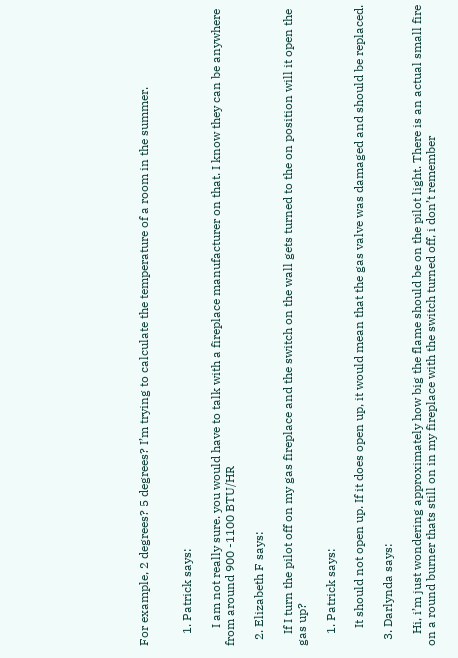For example, 2 degrees? 5 degrees? I’m trying to calculate the temperature of a room in the summer.


    1. Patrick says:

      I am not really sure. you would have to talk with a fireplace manufacturer on that. I know they can be anywhere from around 900 -1100 BTU/HR

  2. Elizabeth F says:

    If I turn the pilot off on my gas fireplace and the switch on the wall gets turned to the on position will it open the gas up?

    1. Patrick says:

      It should not open up. If it does open up, it would mean that the gas valve was damaged and should be replaced.

  3. Darlynda says:

    Hi, i’m just wondering approximately how big the flame should be on the pilot light. There is an actual small fire on a round burner thats still on in my fireplace with the switch turned off, i don’t remember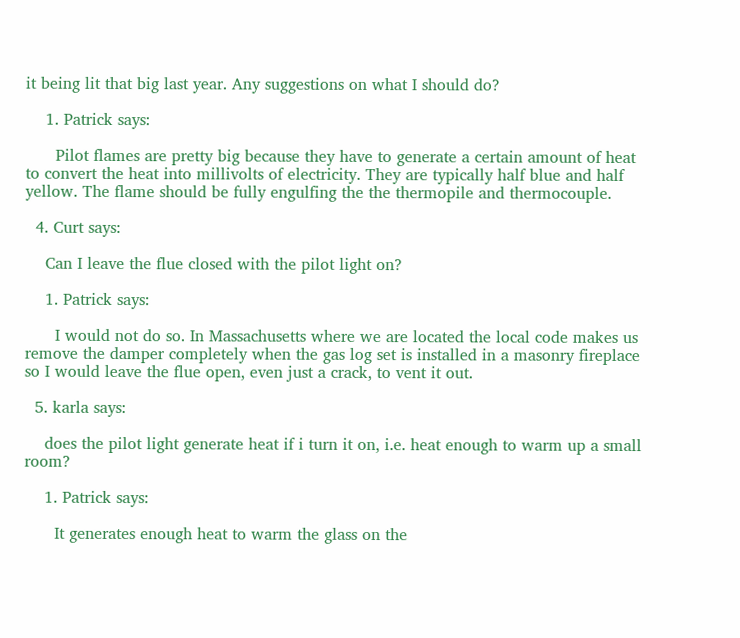it being lit that big last year. Any suggestions on what I should do?

    1. Patrick says:

      Pilot flames are pretty big because they have to generate a certain amount of heat to convert the heat into millivolts of electricity. They are typically half blue and half yellow. The flame should be fully engulfing the the thermopile and thermocouple.

  4. Curt says:

    Can I leave the flue closed with the pilot light on?

    1. Patrick says:

      I would not do so. In Massachusetts where we are located the local code makes us remove the damper completely when the gas log set is installed in a masonry fireplace so I would leave the flue open, even just a crack, to vent it out.

  5. karla says:

    does the pilot light generate heat if i turn it on, i.e. heat enough to warm up a small room?

    1. Patrick says:

      It generates enough heat to warm the glass on the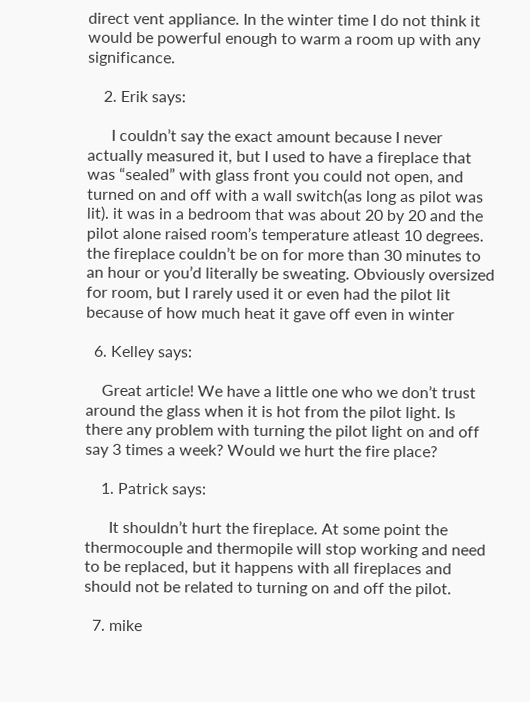direct vent appliance. In the winter time I do not think it would be powerful enough to warm a room up with any significance.

    2. Erik says:

      I couldn’t say the exact amount because I never actually measured it, but I used to have a fireplace that was “sealed” with glass front you could not open, and turned on and off with a wall switch(as long as pilot was lit). it was in a bedroom that was about 20 by 20 and the pilot alone raised room’s temperature atleast 10 degrees. the fireplace couldn’t be on for more than 30 minutes to an hour or you’d literally be sweating. Obviously oversized for room, but I rarely used it or even had the pilot lit because of how much heat it gave off even in winter

  6. Kelley says:

    Great article! We have a little one who we don’t trust around the glass when it is hot from the pilot light. Is there any problem with turning the pilot light on and off say 3 times a week? Would we hurt the fire place?

    1. Patrick says:

      It shouldn’t hurt the fireplace. At some point the thermocouple and thermopile will stop working and need to be replaced, but it happens with all fireplaces and should not be related to turning on and off the pilot.

  7. mike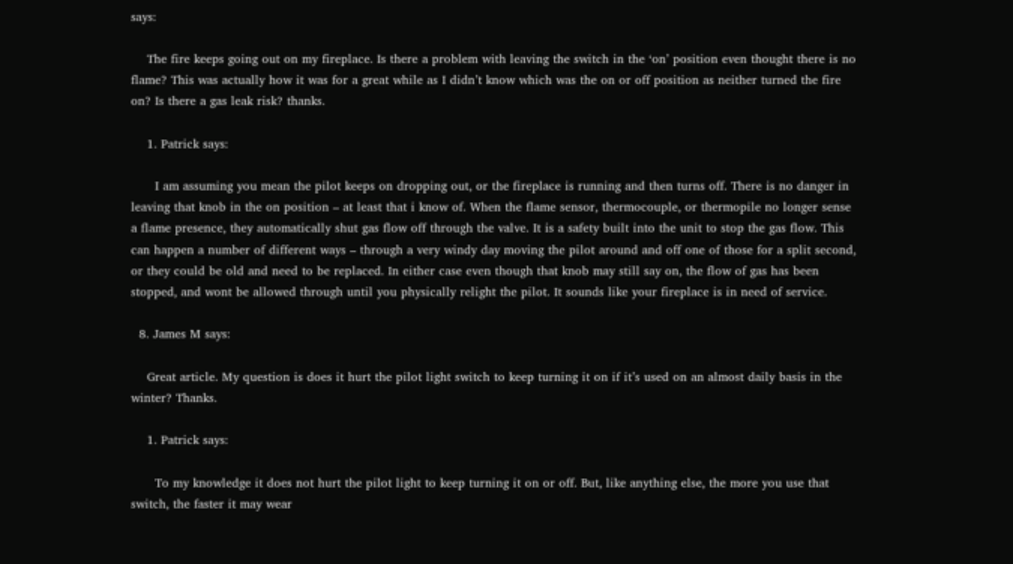says:

    The fire keeps going out on my fireplace. Is there a problem with leaving the switch in the ‘on’ position even thought there is no flame? This was actually how it was for a great while as I didn’t know which was the on or off position as neither turned the fire on? Is there a gas leak risk? thanks.

    1. Patrick says:

      I am assuming you mean the pilot keeps on dropping out, or the fireplace is running and then turns off. There is no danger in leaving that knob in the on position – at least that i know of. When the flame sensor, thermocouple, or thermopile no longer sense a flame presence, they automatically shut gas flow off through the valve. It is a safety built into the unit to stop the gas flow. This can happen a number of different ways – through a very windy day moving the pilot around and off one of those for a split second, or they could be old and need to be replaced. In either case even though that knob may still say on, the flow of gas has been stopped, and wont be allowed through until you physically relight the pilot. It sounds like your fireplace is in need of service.

  8. James M says:

    Great article. My question is does it hurt the pilot light switch to keep turning it on if it’s used on an almost daily basis in the winter? Thanks.

    1. Patrick says:

      To my knowledge it does not hurt the pilot light to keep turning it on or off. But, like anything else, the more you use that switch, the faster it may wear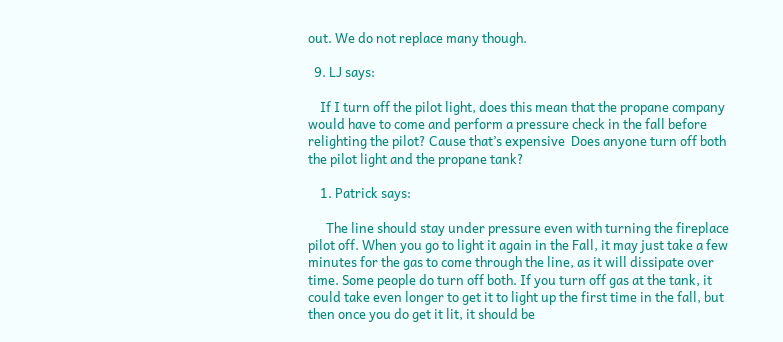out. We do not replace many though.

  9. LJ says:

    If I turn off the pilot light, does this mean that the propane company would have to come and perform a pressure check in the fall before relighting the pilot? Cause that’s expensive  Does anyone turn off both the pilot light and the propane tank?

    1. Patrick says:

      The line should stay under pressure even with turning the fireplace pilot off. When you go to light it again in the Fall, it may just take a few minutes for the gas to come through the line, as it will dissipate over time. Some people do turn off both. If you turn off gas at the tank, it could take even longer to get it to light up the first time in the fall, but then once you do get it lit, it should be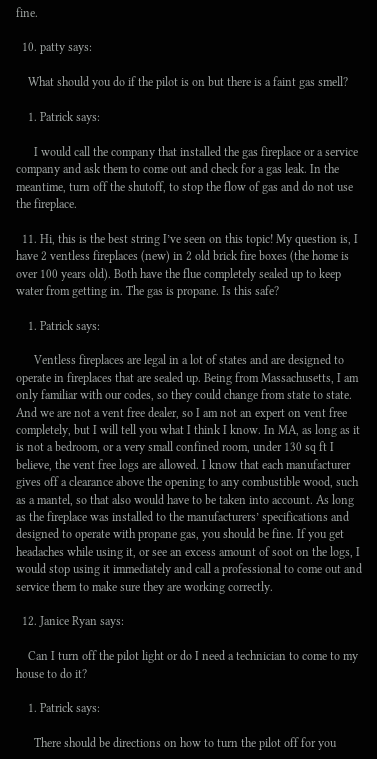fine.

  10. patty says:

    What should you do if the pilot is on but there is a faint gas smell?

    1. Patrick says:

      I would call the company that installed the gas fireplace or a service company and ask them to come out and check for a gas leak. In the meantime, turn off the shutoff, to stop the flow of gas and do not use the fireplace.

  11. Hi, this is the best string I’ve seen on this topic! My question is, I have 2 ventless fireplaces (new) in 2 old brick fire boxes (the home is over 100 years old). Both have the flue completely sealed up to keep water from getting in. The gas is propane. Is this safe?

    1. Patrick says:

      Ventless fireplaces are legal in a lot of states and are designed to operate in fireplaces that are sealed up. Being from Massachusetts, I am only familiar with our codes, so they could change from state to state. And we are not a vent free dealer, so I am not an expert on vent free completely, but I will tell you what I think I know. In MA, as long as it is not a bedroom, or a very small confined room, under 130 sq ft I believe, the vent free logs are allowed. I know that each manufacturer gives off a clearance above the opening to any combustible wood, such as a mantel, so that also would have to be taken into account. As long as the fireplace was installed to the manufacturers’ specifications and designed to operate with propane gas, you should be fine. If you get headaches while using it, or see an excess amount of soot on the logs, I would stop using it immediately and call a professional to come out and service them to make sure they are working correctly.

  12. Janice Ryan says:

    Can I turn off the pilot light or do I need a technician to come to my house to do it?

    1. Patrick says:

      There should be directions on how to turn the pilot off for you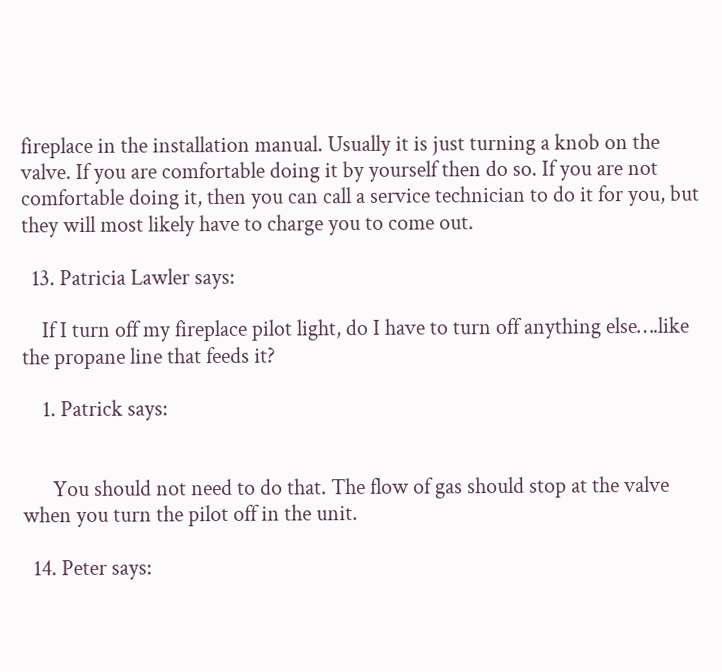fireplace in the installation manual. Usually it is just turning a knob on the valve. If you are comfortable doing it by yourself then do so. If you are not comfortable doing it, then you can call a service technician to do it for you, but they will most likely have to charge you to come out.

  13. Patricia Lawler says:

    If I turn off my fireplace pilot light, do I have to turn off anything else….like the propane line that feeds it?

    1. Patrick says:


      You should not need to do that. The flow of gas should stop at the valve when you turn the pilot off in the unit.

  14. Peter says: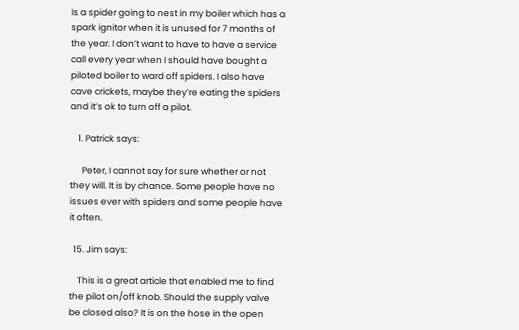Is a spider going to nest in my boiler which has a spark ignitor when it is unused for 7 months of the year. I don’t want to have to have a service call every year when I should have bought a piloted boiler to ward off spiders. I also have cave crickets, maybe they’re eating the spiders and it’s ok to turn off a pilot.

    1. Patrick says:

      Peter, I cannot say for sure whether or not they will. It is by chance. Some people have no issues ever with spiders and some people have it often.

  15. Jim says:

    This is a great article that enabled me to find the pilot on/off knob. Should the supply valve be closed also? It is on the hose in the open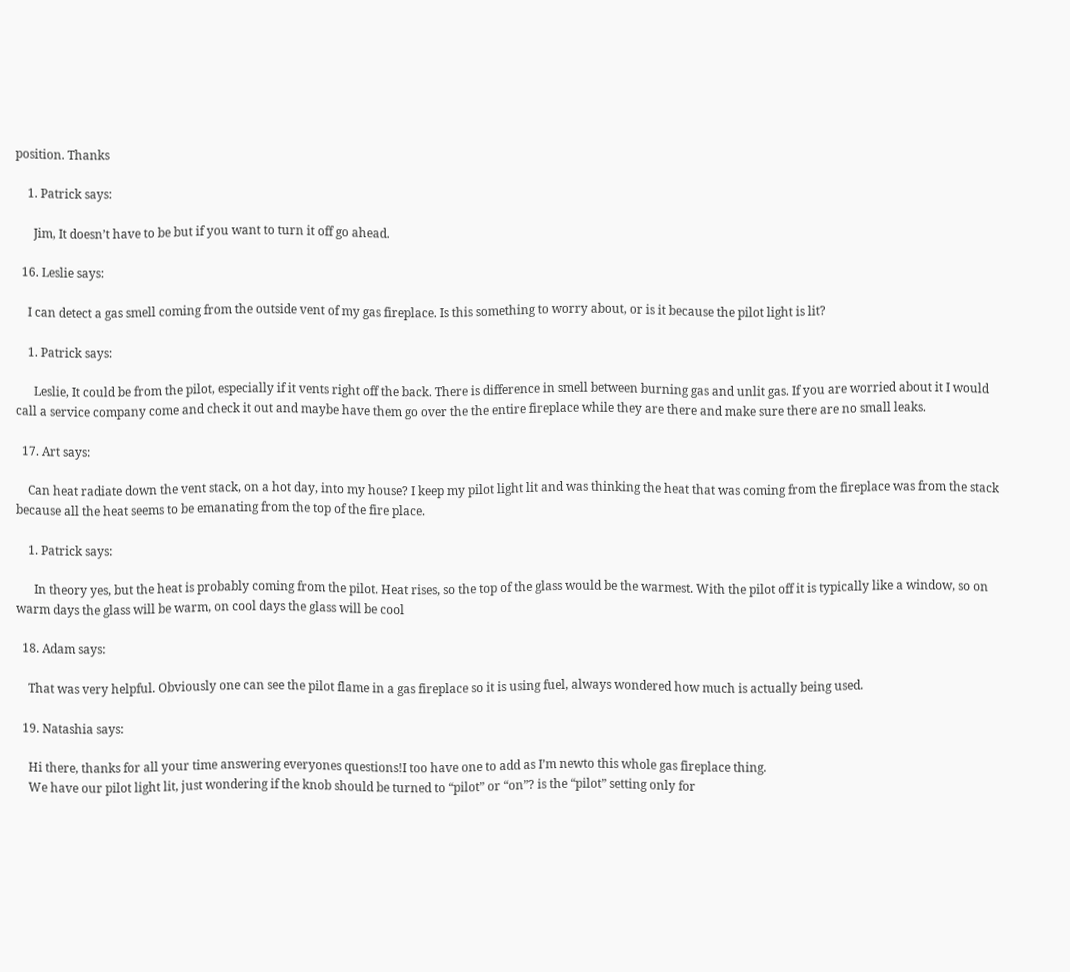position. Thanks

    1. Patrick says:

      Jim, It doesn’t have to be but if you want to turn it off go ahead.

  16. Leslie says:

    I can detect a gas smell coming from the outside vent of my gas fireplace. Is this something to worry about, or is it because the pilot light is lit?

    1. Patrick says:

      Leslie, It could be from the pilot, especially if it vents right off the back. There is difference in smell between burning gas and unlit gas. If you are worried about it I would call a service company come and check it out and maybe have them go over the the entire fireplace while they are there and make sure there are no small leaks.

  17. Art says:

    Can heat radiate down the vent stack, on a hot day, into my house? I keep my pilot light lit and was thinking the heat that was coming from the fireplace was from the stack because all the heat seems to be emanating from the top of the fire place.

    1. Patrick says:

      In theory yes, but the heat is probably coming from the pilot. Heat rises, so the top of the glass would be the warmest. With the pilot off it is typically like a window, so on warm days the glass will be warm, on cool days the glass will be cool

  18. Adam says:

    That was very helpful. Obviously one can see the pilot flame in a gas fireplace so it is using fuel, always wondered how much is actually being used.

  19. Natashia says:

    Hi there, thanks for all your time answering everyones questions!I too have one to add as I’m newto this whole gas fireplace thing.
    We have our pilot light lit, just wondering if the knob should be turned to “pilot” or “on”? is the “pilot” setting only for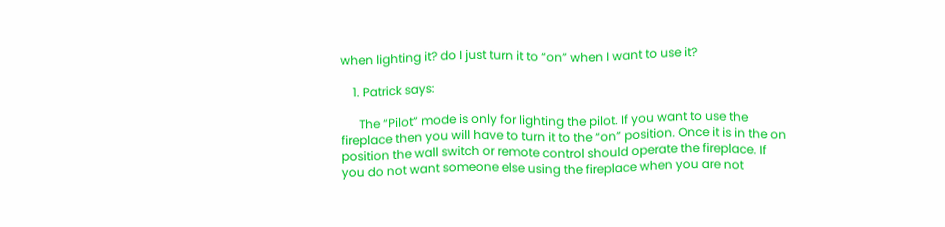when lighting it? do I just turn it to “on” when I want to use it?

    1. Patrick says:

      The “Pilot” mode is only for lighting the pilot. If you want to use the fireplace then you will have to turn it to the “on” position. Once it is in the on position the wall switch or remote control should operate the fireplace. If you do not want someone else using the fireplace when you are not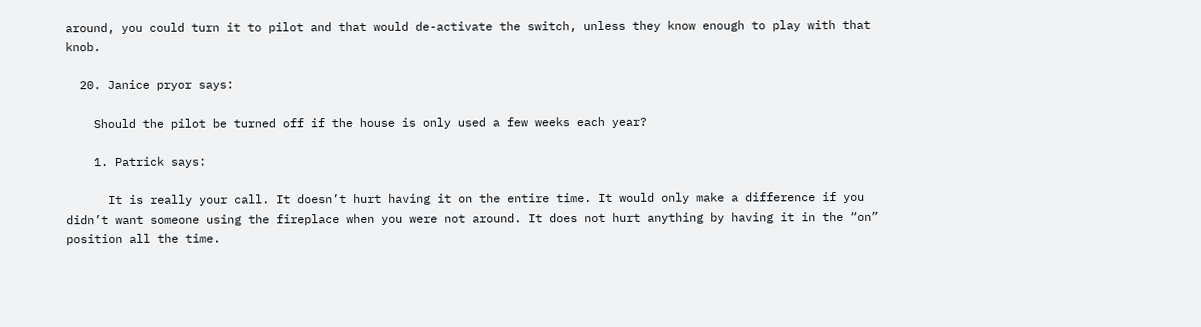around, you could turn it to pilot and that would de-activate the switch, unless they know enough to play with that knob.

  20. Janice pryor says:

    Should the pilot be turned off if the house is only used a few weeks each year?

    1. Patrick says:

      It is really your call. It doesn’t hurt having it on the entire time. It would only make a difference if you didn’t want someone using the fireplace when you were not around. It does not hurt anything by having it in the “on” position all the time.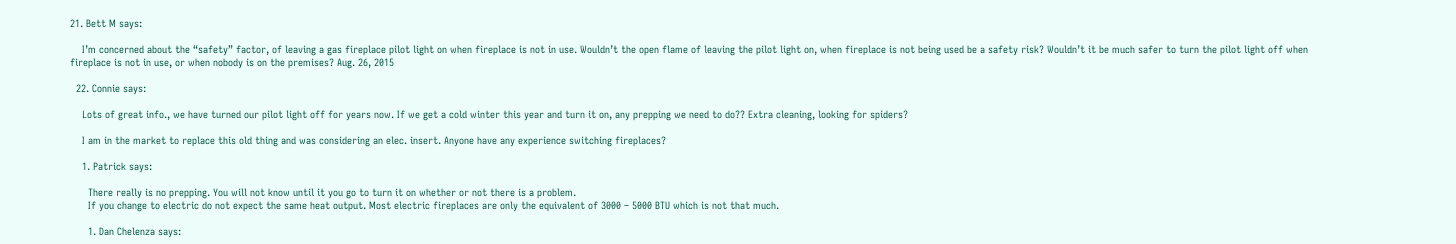21. Bett M says:

    I’m concerned about the “safety” factor, of leaving a gas fireplace pilot light on when fireplace is not in use. Wouldn’t the open flame of leaving the pilot light on, when fireplace is not being used be a safety risk? Wouldn’t it be much safer to turn the pilot light off when fireplace is not in use, or when nobody is on the premises? Aug. 26, 2015

  22. Connie says:

    Lots of great info., we have turned our pilot light off for years now. If we get a cold winter this year and turn it on, any prepping we need to do?? Extra cleaning, looking for spiders?

    I am in the market to replace this old thing and was considering an elec. insert. Anyone have any experience switching fireplaces?

    1. Patrick says:

      There really is no prepping. You will not know until it you go to turn it on whether or not there is a problem.
      If you change to electric do not expect the same heat output. Most electric fireplaces are only the equivalent of 3000 – 5000 BTU which is not that much.

      1. Dan Chelenza says: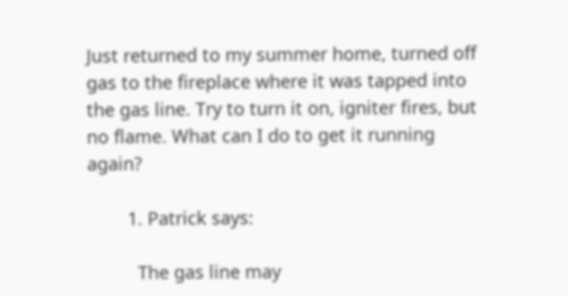Just returned to my summer home, turned off gas to the fireplace where it was tapped into the gas line. Try to turn it on, igniter fires, but no flame. What can I do to get it running again?

        1. Patrick says:

          The gas line may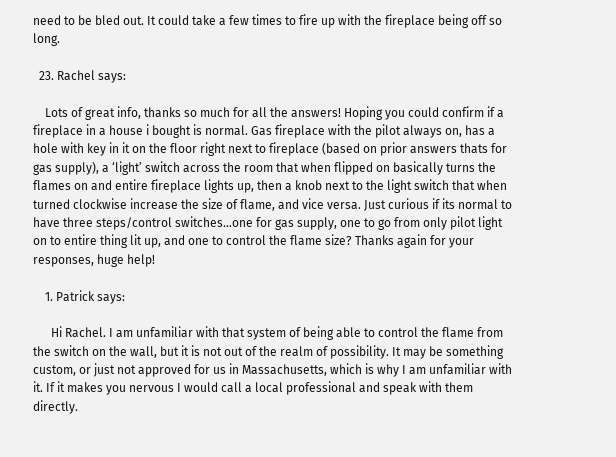need to be bled out. It could take a few times to fire up with the fireplace being off so long.

  23. Rachel says:

    Lots of great info, thanks so much for all the answers! Hoping you could confirm if a fireplace in a house i bought is normal. Gas fireplace with the pilot always on, has a hole with key in it on the floor right next to fireplace (based on prior answers thats for gas supply), a ‘light’ switch across the room that when flipped on basically turns the flames on and entire fireplace lights up, then a knob next to the light switch that when turned clockwise increase the size of flame, and vice versa. Just curious if its normal to have three steps/control switches…one for gas supply, one to go from only pilot light on to entire thing lit up, and one to control the flame size? Thanks again for your responses, huge help!

    1. Patrick says:

      Hi Rachel. I am unfamiliar with that system of being able to control the flame from the switch on the wall, but it is not out of the realm of possibility. It may be something custom, or just not approved for us in Massachusetts, which is why I am unfamiliar with it. If it makes you nervous I would call a local professional and speak with them directly.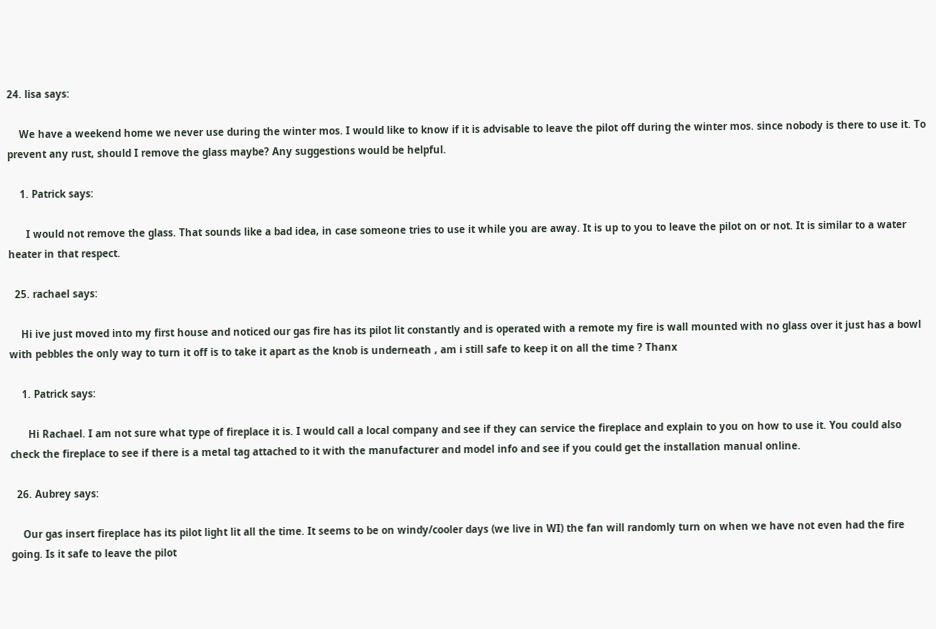24. lisa says:

    We have a weekend home we never use during the winter mos. I would like to know if it is advisable to leave the pilot off during the winter mos. since nobody is there to use it. To prevent any rust, should I remove the glass maybe? Any suggestions would be helpful.

    1. Patrick says:

      I would not remove the glass. That sounds like a bad idea, in case someone tries to use it while you are away. It is up to you to leave the pilot on or not. It is similar to a water heater in that respect.

  25. rachael says:

    Hi ive just moved into my first house and noticed our gas fire has its pilot lit constantly and is operated with a remote my fire is wall mounted with no glass over it just has a bowl with pebbles the only way to turn it off is to take it apart as the knob is underneath , am i still safe to keep it on all the time ? Thanx

    1. Patrick says:

      Hi Rachael. I am not sure what type of fireplace it is. I would call a local company and see if they can service the fireplace and explain to you on how to use it. You could also check the fireplace to see if there is a metal tag attached to it with the manufacturer and model info and see if you could get the installation manual online.

  26. Aubrey says:

    Our gas insert fireplace has its pilot light lit all the time. It seems to be on windy/cooler days (we live in WI) the fan will randomly turn on when we have not even had the fire going. Is it safe to leave the pilot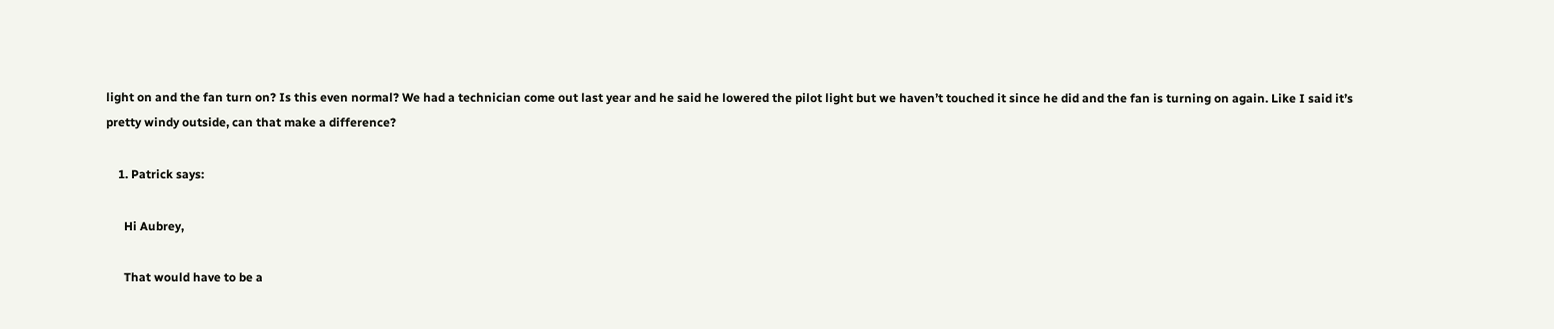light on and the fan turn on? Is this even normal? We had a technician come out last year and he said he lowered the pilot light but we haven’t touched it since he did and the fan is turning on again. Like I said it’s pretty windy outside, can that make a difference?

    1. Patrick says:

      Hi Aubrey,

      That would have to be a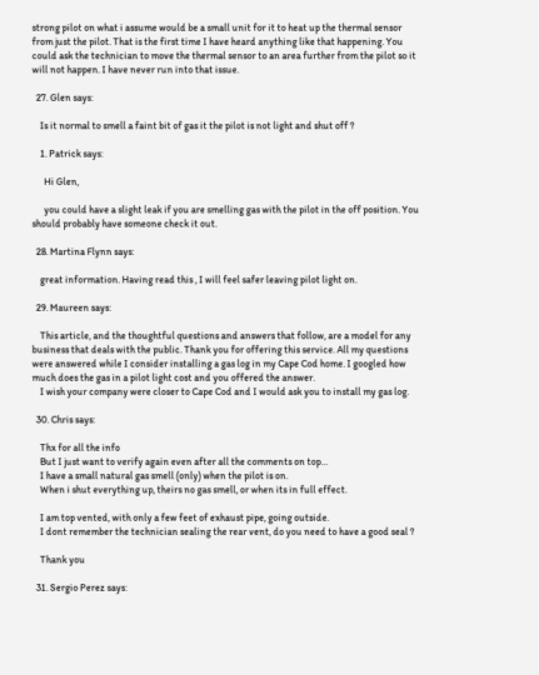strong pilot on what i assume would be a small unit for it to heat up the thermal sensor from just the pilot. That is the first time I have heard anything like that happening. You could ask the technician to move the thermal sensor to an area further from the pilot so it will not happen. I have never run into that issue.

  27. Glen says:

    Is it normal to smell a faint bit of gas it the pilot is not light and shut off ?

    1. Patrick says:

      Hi Glen,

      you could have a slight leak if you are smelling gas with the pilot in the off position. You should probably have someone check it out.

  28. Martina Flynn says:

    great information. Having read this , I will feel safer leaving pilot light on.

  29. Maureen says:

    This article, and the thoughtful questions and answers that follow, are a model for any business that deals with the public. Thank you for offering this service. All my questions were answered while I consider installing a gas log in my Cape Cod home. I googled how much does the gas in a pilot light cost and you offered the answer.
    I wish your company were closer to Cape Cod and I would ask you to install my gas log.

  30. Chris says:

    Thx for all the info
    But I just want to verify again even after all the comments on top…
    I have a small natural gas smell (only) when the pilot is on.
    When i shut everything up, theirs no gas smell, or when its in full effect.

    I am top vented, with only a few feet of exhaust pipe, going outside.
    I dont remember the technician sealing the rear vent, do you need to have a good seal ?

    Thank you

  31. Sergio Perez says: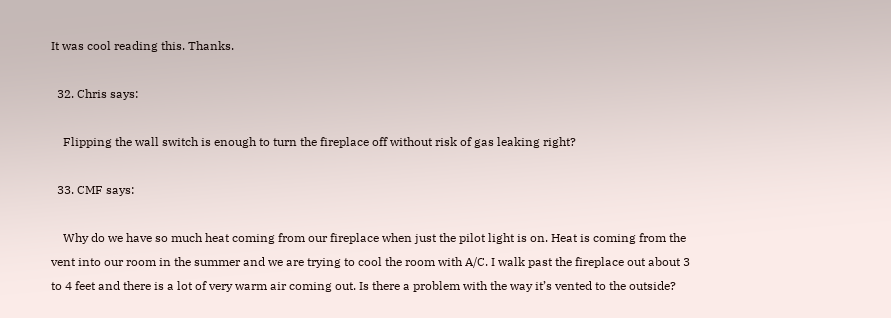It was cool reading this. Thanks.

  32. Chris says:

    Flipping the wall switch is enough to turn the fireplace off without risk of gas leaking right?

  33. CMF says:

    Why do we have so much heat coming from our fireplace when just the pilot light is on. Heat is coming from the vent into our room in the summer and we are trying to cool the room with A/C. I walk past the fireplace out about 3 to 4 feet and there is a lot of very warm air coming out. Is there a problem with the way it’s vented to the outside?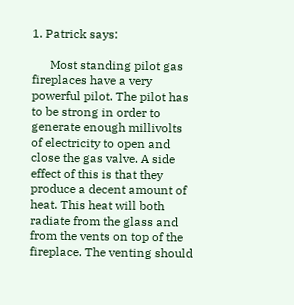1. Patrick says:

      Most standing pilot gas fireplaces have a very powerful pilot. The pilot has to be strong in order to generate enough millivolts of electricity to open and close the gas valve. A side effect of this is that they produce a decent amount of heat. This heat will both radiate from the glass and from the vents on top of the fireplace. The venting should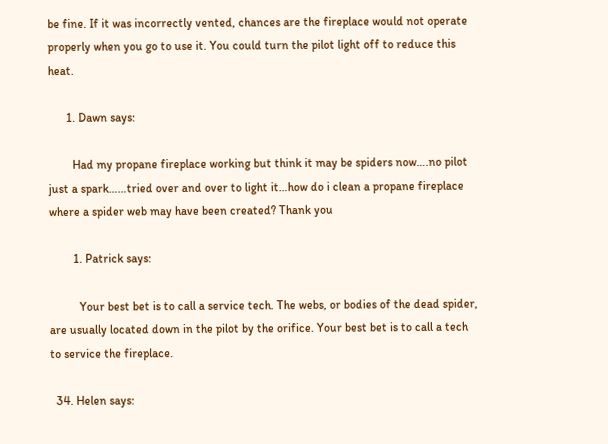be fine. If it was incorrectly vented, chances are the fireplace would not operate properly when you go to use it. You could turn the pilot light off to reduce this heat.

      1. Dawn says:

        Had my propane fireplace working but think it may be spiders now….no pilot just a spark……tried over and over to light it…how do i clean a propane fireplace where a spider web may have been created? Thank you

        1. Patrick says:

          Your best bet is to call a service tech. The webs, or bodies of the dead spider, are usually located down in the pilot by the orifice. Your best bet is to call a tech to service the fireplace.

  34. Helen says: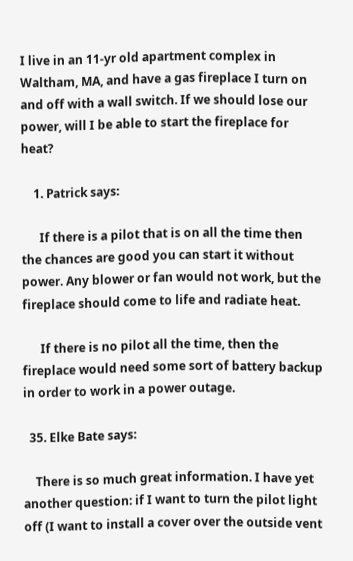I live in an 11-yr old apartment complex in Waltham, MA, and have a gas fireplace I turn on and off with a wall switch. If we should lose our power, will I be able to start the fireplace for heat?

    1. Patrick says:

      If there is a pilot that is on all the time then the chances are good you can start it without power. Any blower or fan would not work, but the fireplace should come to life and radiate heat.

      If there is no pilot all the time, then the fireplace would need some sort of battery backup in order to work in a power outage.

  35. Elke Bate says:

    There is so much great information. I have yet another question: if I want to turn the pilot light off (I want to install a cover over the outside vent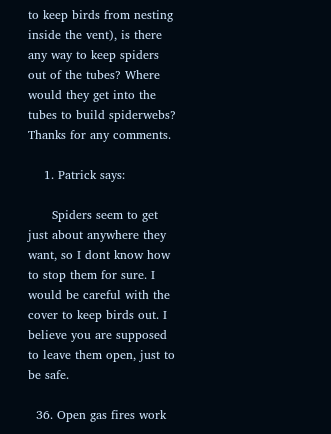to keep birds from nesting inside the vent), is there any way to keep spiders out of the tubes? Where would they get into the tubes to build spiderwebs? Thanks for any comments.

    1. Patrick says:

      Spiders seem to get just about anywhere they want, so I dont know how to stop them for sure. I would be careful with the cover to keep birds out. I believe you are supposed to leave them open, just to be safe.

  36. Open gas fires work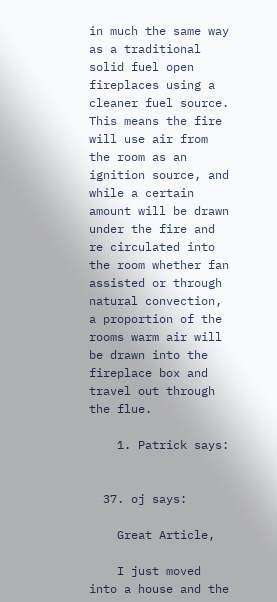in much the same way as a traditional solid fuel open fireplaces using a cleaner fuel source. This means the fire will use air from the room as an ignition source, and while a certain amount will be drawn under the fire and re circulated into the room whether fan assisted or through natural convection, a proportion of the rooms warm air will be drawn into the fireplace box and travel out through the flue.

    1. Patrick says:


  37. oj says:

    Great Article,

    I just moved into a house and the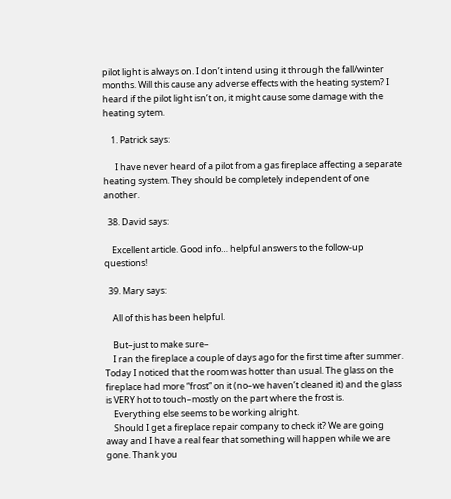pilot light is always on. I don’t intend using it through the fall/winter months. Will this cause any adverse effects with the heating system? I heard if the pilot light isn’t on, it might cause some damage with the heating sytem.

    1. Patrick says:

      I have never heard of a pilot from a gas fireplace affecting a separate heating system. They should be completely independent of one another.

  38. David says:

    Excellent article. Good info… helpful answers to the follow-up questions!

  39. Mary says:

    All of this has been helpful.

    But–just to make sure–
    I ran the fireplace a couple of days ago for the first time after summer. Today I noticed that the room was hotter than usual. The glass on the fireplace had more “frost” on it (no–we haven’t cleaned it) and the glass is VERY hot to touch–mostly on the part where the frost is.
    Everything else seems to be working alright.
    Should I get a fireplace repair company to check it? We are going away and I have a real fear that something will happen while we are gone. Thank you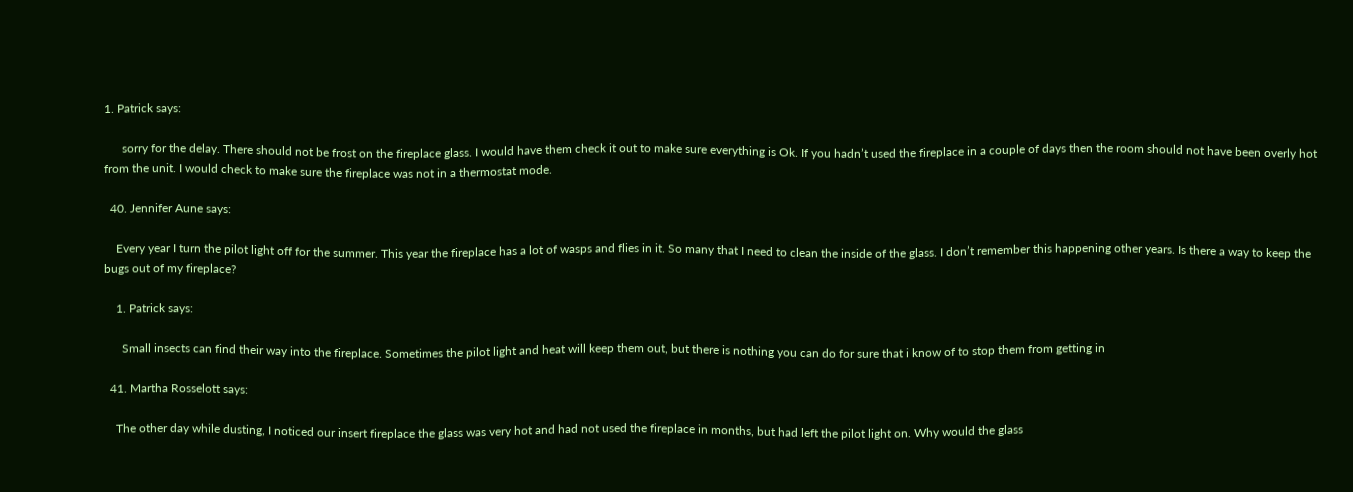1. Patrick says:

      sorry for the delay. There should not be frost on the fireplace glass. I would have them check it out to make sure everything is Ok. If you hadn’t used the fireplace in a couple of days then the room should not have been overly hot from the unit. I would check to make sure the fireplace was not in a thermostat mode.

  40. Jennifer Aune says:

    Every year I turn the pilot light off for the summer. This year the fireplace has a lot of wasps and flies in it. So many that I need to clean the inside of the glass. I don’t remember this happening other years. Is there a way to keep the bugs out of my fireplace?

    1. Patrick says:

      Small insects can find their way into the fireplace. Sometimes the pilot light and heat will keep them out, but there is nothing you can do for sure that i know of to stop them from getting in

  41. Martha Rosselott says:

    The other day while dusting, I noticed our insert fireplace the glass was very hot and had not used the fireplace in months, but had left the pilot light on. Why would the glass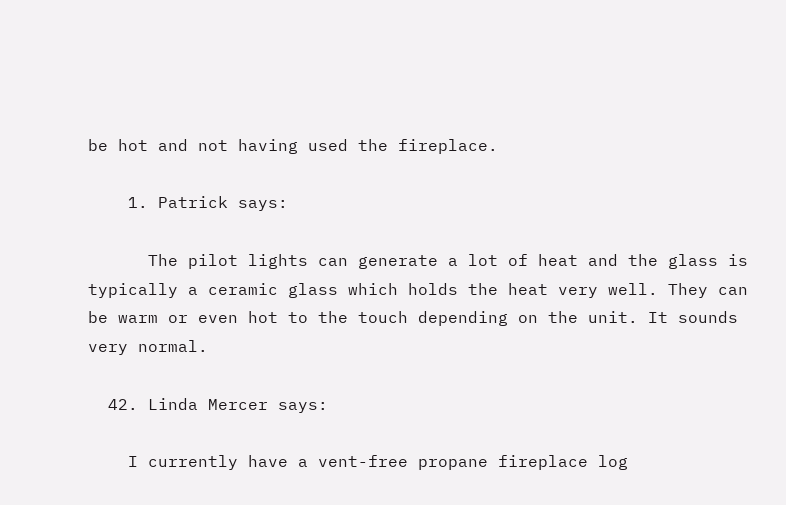be hot and not having used the fireplace.

    1. Patrick says:

      The pilot lights can generate a lot of heat and the glass is typically a ceramic glass which holds the heat very well. They can be warm or even hot to the touch depending on the unit. It sounds very normal.

  42. Linda Mercer says:

    I currently have a vent-free propane fireplace log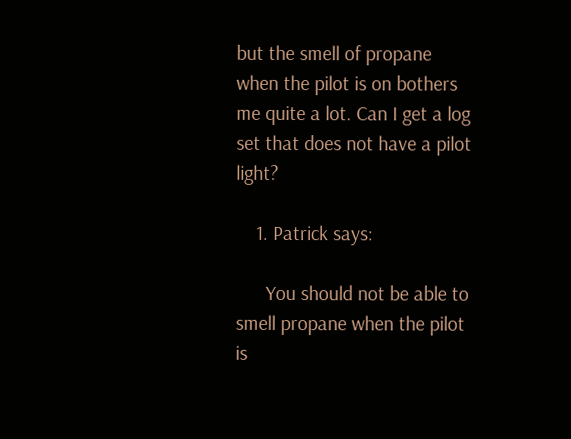but the smell of propane when the pilot is on bothers me quite a lot. Can I get a log set that does not have a pilot light?

    1. Patrick says:

      You should not be able to smell propane when the pilot is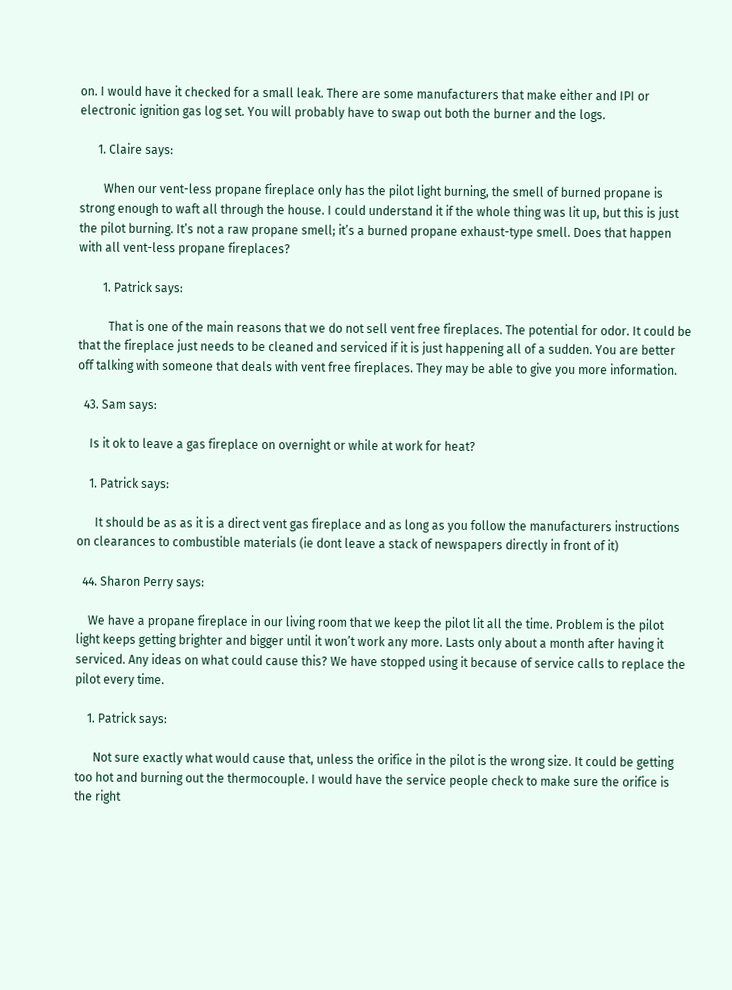on. I would have it checked for a small leak. There are some manufacturers that make either and IPI or electronic ignition gas log set. You will probably have to swap out both the burner and the logs.

      1. Claire says:

        When our vent-less propane fireplace only has the pilot light burning, the smell of burned propane is strong enough to waft all through the house. I could understand it if the whole thing was lit up, but this is just the pilot burning. It’s not a raw propane smell; it’s a burned propane exhaust-type smell. Does that happen with all vent-less propane fireplaces?

        1. Patrick says:

          That is one of the main reasons that we do not sell vent free fireplaces. The potential for odor. It could be that the fireplace just needs to be cleaned and serviced if it is just happening all of a sudden. You are better off talking with someone that deals with vent free fireplaces. They may be able to give you more information.

  43. Sam says:

    Is it ok to leave a gas fireplace on overnight or while at work for heat?

    1. Patrick says:

      It should be as as it is a direct vent gas fireplace and as long as you follow the manufacturers instructions on clearances to combustible materials (ie dont leave a stack of newspapers directly in front of it)

  44. Sharon Perry says:

    We have a propane fireplace in our living room that we keep the pilot lit all the time. Problem is the pilot light keeps getting brighter and bigger until it won’t work any more. Lasts only about a month after having it serviced. Any ideas on what could cause this? We have stopped using it because of service calls to replace the pilot every time.

    1. Patrick says:

      Not sure exactly what would cause that, unless the orifice in the pilot is the wrong size. It could be getting too hot and burning out the thermocouple. I would have the service people check to make sure the orifice is the right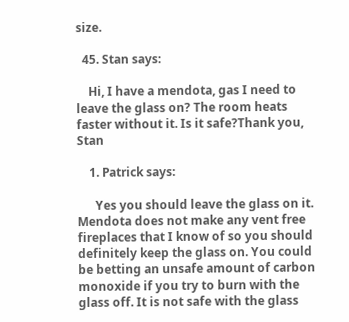size.

  45. Stan says:

    Hi, I have a mendota, gas I need to leave the glass on? The room heats faster without it. Is it safe?Thank you, Stan

    1. Patrick says:

      Yes you should leave the glass on it. Mendota does not make any vent free fireplaces that I know of so you should definitely keep the glass on. You could be betting an unsafe amount of carbon monoxide if you try to burn with the glass off. It is not safe with the glass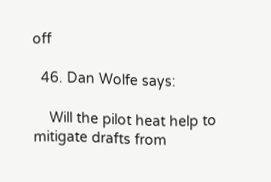off

  46. Dan Wolfe says:

    Will the pilot heat help to mitigate drafts from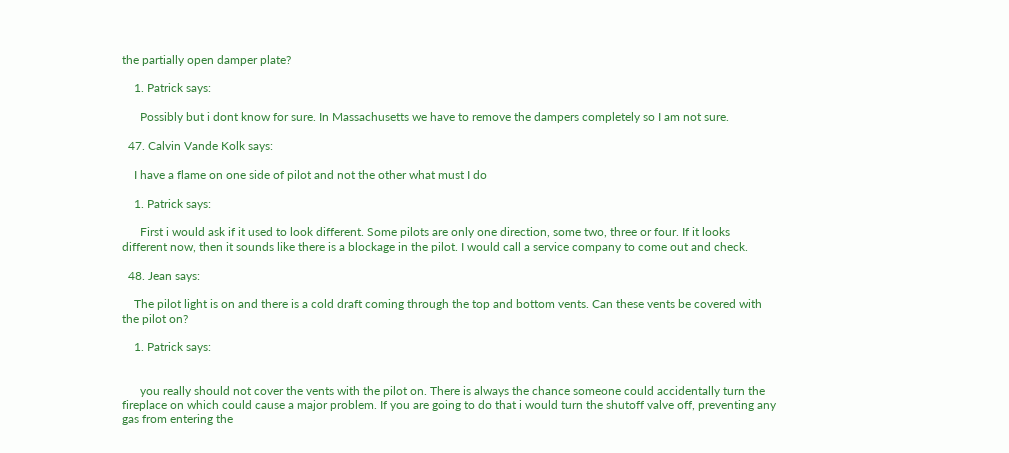the partially open damper plate?

    1. Patrick says:

      Possibly but i dont know for sure. In Massachusetts we have to remove the dampers completely so I am not sure.

  47. Calvin Vande Kolk says:

    I have a flame on one side of pilot and not the other what must I do

    1. Patrick says:

      First i would ask if it used to look different. Some pilots are only one direction, some two, three or four. If it looks different now, then it sounds like there is a blockage in the pilot. I would call a service company to come out and check.

  48. Jean says:

    The pilot light is on and there is a cold draft coming through the top and bottom vents. Can these vents be covered with the pilot on?

    1. Patrick says:


      you really should not cover the vents with the pilot on. There is always the chance someone could accidentally turn the fireplace on which could cause a major problem. If you are going to do that i would turn the shutoff valve off, preventing any gas from entering the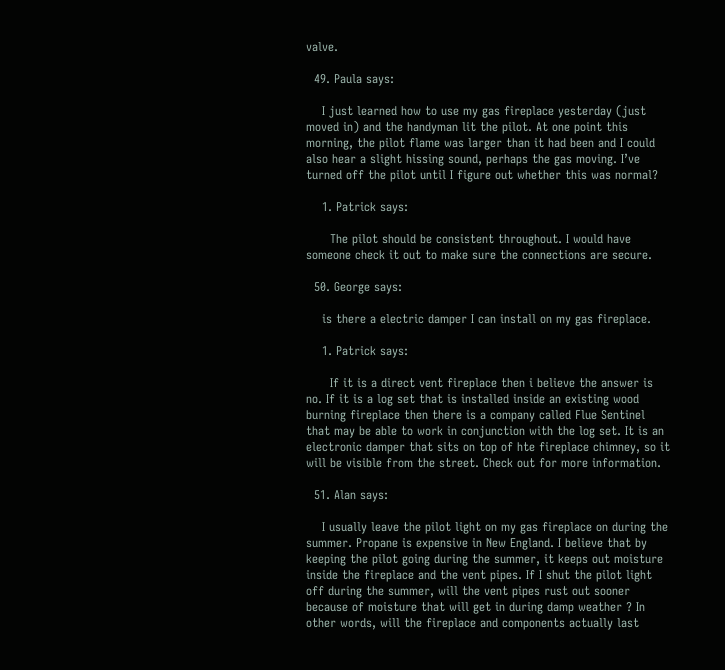valve.

  49. Paula says:

    I just learned how to use my gas fireplace yesterday (just moved in) and the handyman lit the pilot. At one point this morning, the pilot flame was larger than it had been and I could also hear a slight hissing sound, perhaps the gas moving. I’ve turned off the pilot until I figure out whether this was normal?

    1. Patrick says:

      The pilot should be consistent throughout. I would have someone check it out to make sure the connections are secure.

  50. George says:

    is there a electric damper I can install on my gas fireplace.

    1. Patrick says:

      If it is a direct vent fireplace then i believe the answer is no. If it is a log set that is installed inside an existing wood burning fireplace then there is a company called Flue Sentinel that may be able to work in conjunction with the log set. It is an electronic damper that sits on top of hte fireplace chimney, so it will be visible from the street. Check out for more information.

  51. Alan says:

    I usually leave the pilot light on my gas fireplace on during the summer. Propane is expensive in New England. I believe that by keeping the pilot going during the summer, it keeps out moisture inside the fireplace and the vent pipes. If I shut the pilot light off during the summer, will the vent pipes rust out sooner because of moisture that will get in during damp weather ? In other words, will the fireplace and components actually last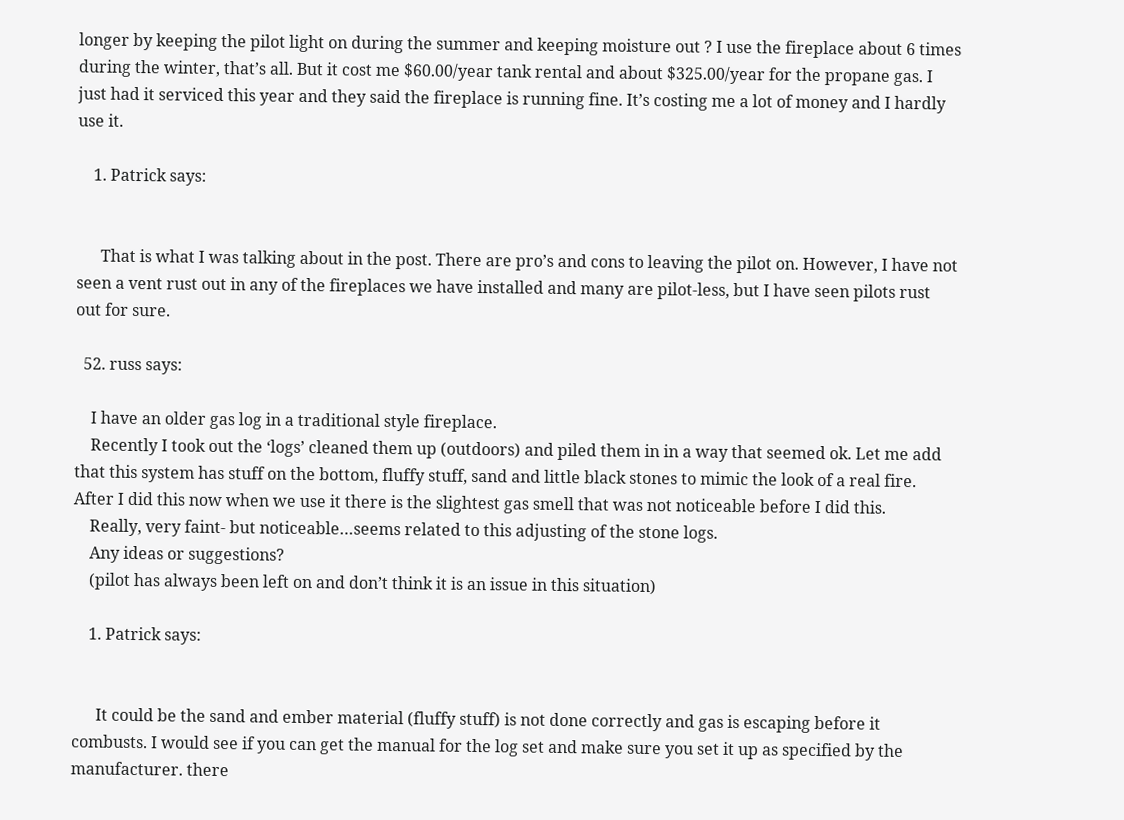longer by keeping the pilot light on during the summer and keeping moisture out ? I use the fireplace about 6 times during the winter, that’s all. But it cost me $60.00/year tank rental and about $325.00/year for the propane gas. I just had it serviced this year and they said the fireplace is running fine. It’s costing me a lot of money and I hardly use it.

    1. Patrick says:


      That is what I was talking about in the post. There are pro’s and cons to leaving the pilot on. However, I have not seen a vent rust out in any of the fireplaces we have installed and many are pilot-less, but I have seen pilots rust out for sure.

  52. russ says:

    I have an older gas log in a traditional style fireplace.
    Recently I took out the ‘logs’ cleaned them up (outdoors) and piled them in in a way that seemed ok. Let me add that this system has stuff on the bottom, fluffy stuff, sand and little black stones to mimic the look of a real fire. After I did this now when we use it there is the slightest gas smell that was not noticeable before I did this.
    Really, very faint- but noticeable…seems related to this adjusting of the stone logs.
    Any ideas or suggestions?
    (pilot has always been left on and don’t think it is an issue in this situation)

    1. Patrick says:


      It could be the sand and ember material (fluffy stuff) is not done correctly and gas is escaping before it combusts. I would see if you can get the manual for the log set and make sure you set it up as specified by the manufacturer. there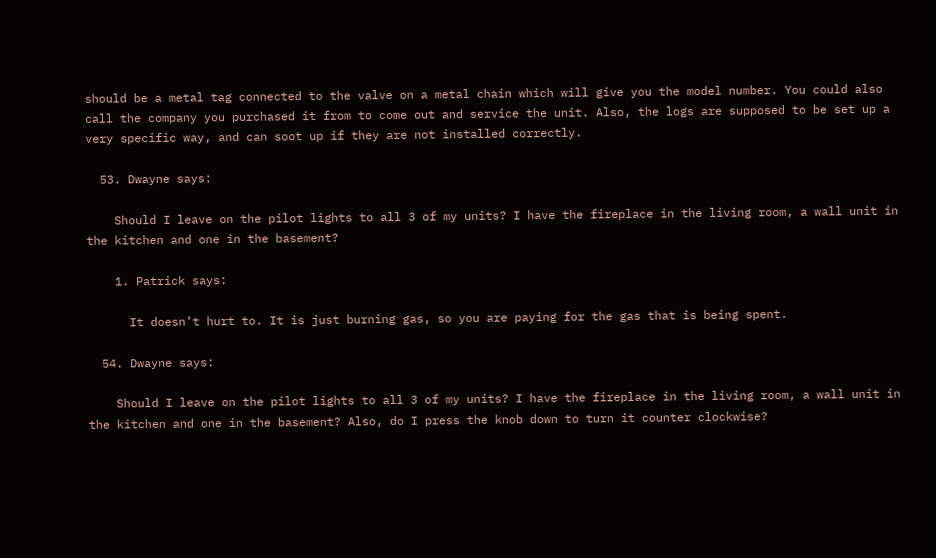should be a metal tag connected to the valve on a metal chain which will give you the model number. You could also call the company you purchased it from to come out and service the unit. Also, the logs are supposed to be set up a very specific way, and can soot up if they are not installed correctly.

  53. Dwayne says:

    Should I leave on the pilot lights to all 3 of my units? I have the fireplace in the living room, a wall unit in the kitchen and one in the basement?

    1. Patrick says:

      It doesn’t hurt to. It is just burning gas, so you are paying for the gas that is being spent.

  54. Dwayne says:

    Should I leave on the pilot lights to all 3 of my units? I have the fireplace in the living room, a wall unit in the kitchen and one in the basement? Also, do I press the knob down to turn it counter clockwise?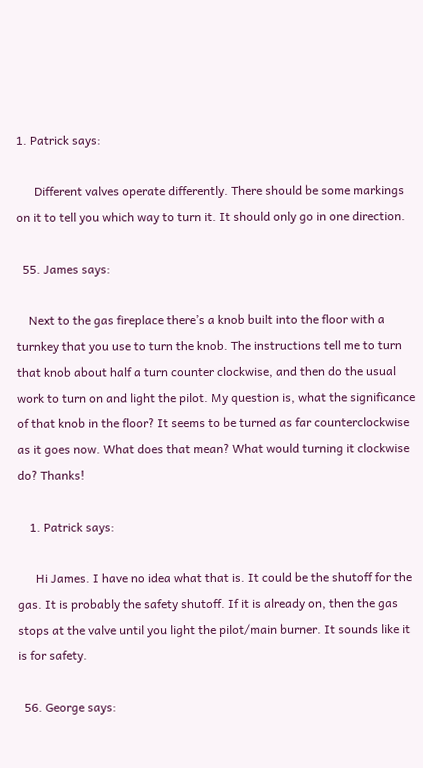1. Patrick says:

      Different valves operate differently. There should be some markings on it to tell you which way to turn it. It should only go in one direction.

  55. James says:

    Next to the gas fireplace there’s a knob built into the floor with a turnkey that you use to turn the knob. The instructions tell me to turn that knob about half a turn counter clockwise, and then do the usual work to turn on and light the pilot. My question is, what the significance of that knob in the floor? It seems to be turned as far counterclockwise as it goes now. What does that mean? What would turning it clockwise do? Thanks!

    1. Patrick says:

      Hi James. I have no idea what that is. It could be the shutoff for the gas. It is probably the safety shutoff. If it is already on, then the gas stops at the valve until you light the pilot/main burner. It sounds like it is for safety.

  56. George says: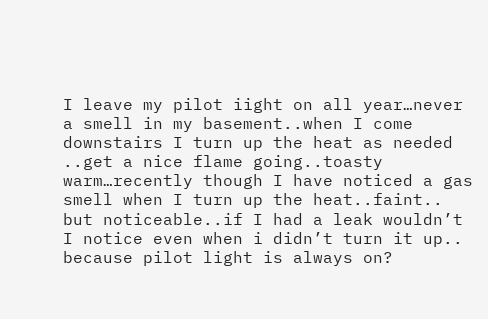I leave my pilot iight on all year…never a smell in my basement..when I come downstairs I turn up the heat as needed ..get a nice flame going..toasty warm…recently though I have noticed a gas smell when I turn up the heat..faint.. but noticeable..if I had a leak wouldn’t I notice even when i didn’t turn it up.. because pilot light is always on?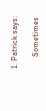1. Patrick says:

      Sometimes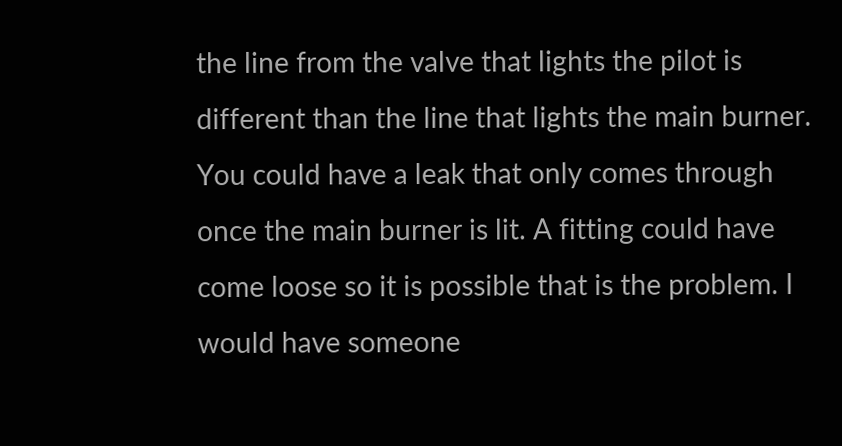the line from the valve that lights the pilot is different than the line that lights the main burner. You could have a leak that only comes through once the main burner is lit. A fitting could have come loose so it is possible that is the problem. I would have someone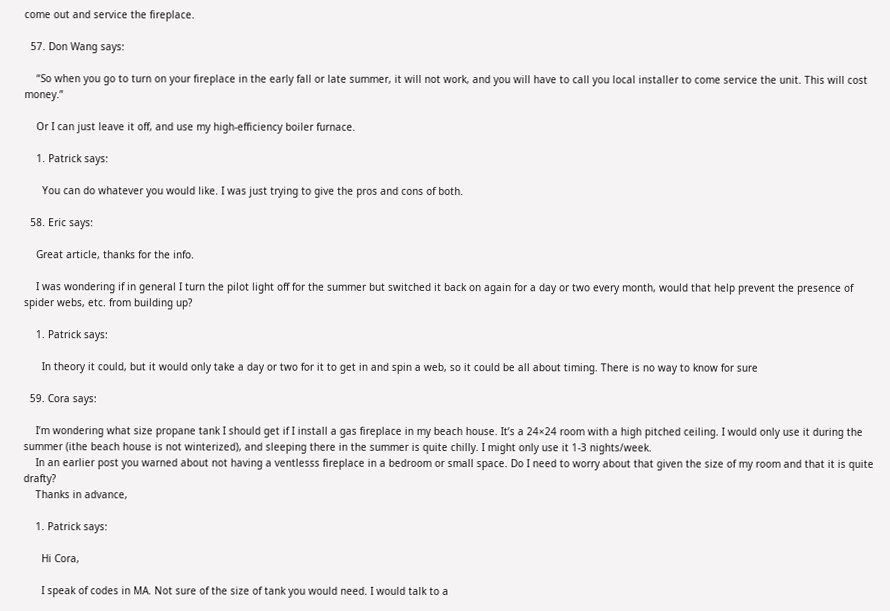come out and service the fireplace.

  57. Don Wang says:

    “So when you go to turn on your fireplace in the early fall or late summer, it will not work, and you will have to call you local installer to come service the unit. This will cost money.”

    Or I can just leave it off, and use my high-efficiency boiler furnace.

    1. Patrick says:

      You can do whatever you would like. I was just trying to give the pros and cons of both.

  58. Eric says:

    Great article, thanks for the info.

    I was wondering if in general I turn the pilot light off for the summer but switched it back on again for a day or two every month, would that help prevent the presence of spider webs, etc. from building up?

    1. Patrick says:

      In theory it could, but it would only take a day or two for it to get in and spin a web, so it could be all about timing. There is no way to know for sure

  59. Cora says:

    I’m wondering what size propane tank I should get if I install a gas fireplace in my beach house. It’s a 24×24 room with a high pitched ceiling. I would only use it during the summer (ithe beach house is not winterized), and sleeping there in the summer is quite chilly. I might only use it 1-3 nights/week.
    In an earlier post you warned about not having a ventlesss fireplace in a bedroom or small space. Do I need to worry about that given the size of my room and that it is quite drafty?
    Thanks in advance,

    1. Patrick says:

      Hi Cora,

      I speak of codes in MA. Not sure of the size of tank you would need. I would talk to a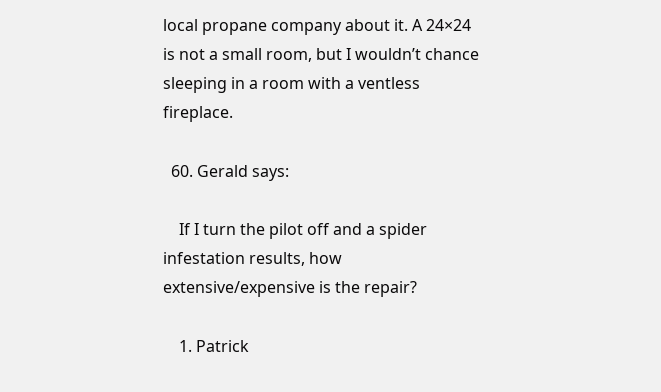local propane company about it. A 24×24 is not a small room, but I wouldn’t chance sleeping in a room with a ventless fireplace.

  60. Gerald says:

    If I turn the pilot off and a spider infestation results, how extensive/expensive is the repair?

    1. Patrick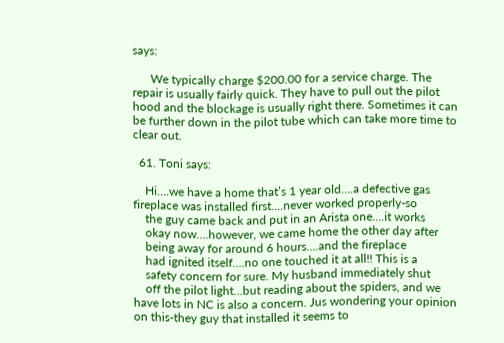says:

      We typically charge $200.00 for a service charge. The repair is usually fairly quick. They have to pull out the pilot hood and the blockage is usually right there. Sometimes it can be further down in the pilot tube which can take more time to clear out.

  61. Toni says:

    Hi….we have a home that’s 1 year old….a defective gas fireplace was installed first….never worked properly-so
    the guy came back and put in an Arista one….it works
    okay now….however, we came home the other day after
    being away for around 6 hours….and the fireplace
    had ignited itself….no one touched it at all!! This is a
    safety concern for sure. My husband immediately shut
    off the pilot light…but reading about the spiders, and we have lots in NC is also a concern. Jus wondering your opinion on this-they guy that installed it seems to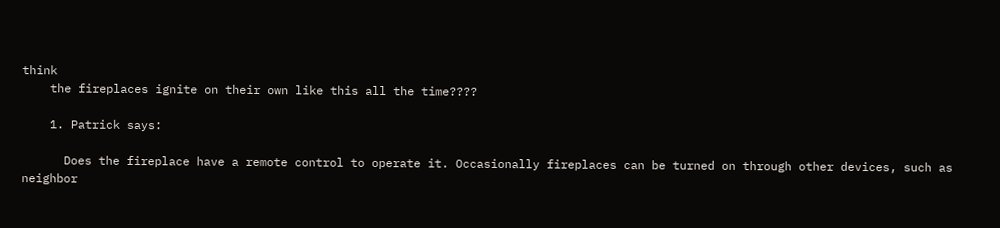think
    the fireplaces ignite on their own like this all the time????

    1. Patrick says:

      Does the fireplace have a remote control to operate it. Occasionally fireplaces can be turned on through other devices, such as neighbor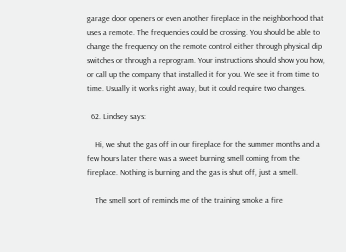garage door openers or even another fireplace in the neighborhood that uses a remote. The frequencies could be crossing. You should be able to change the frequency on the remote control either through physical dip switches or through a reprogram. Your instructions should show you how, or call up the company that installed it for you. We see it from time to time. Usually it works right away, but it could require two changes.

  62. Lindsey says:

    Hi, we shut the gas off in our fireplace for the summer months and a few hours later there was a sweet burning smell coming from the fireplace. Nothing is burning and the gas is shut off, just a smell.

    The smell sort of reminds me of the training smoke a fire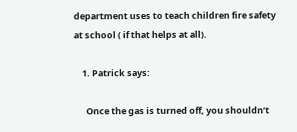department uses to teach children fire safety at school ( if that helps at all).

    1. Patrick says:

      Once the gas is turned off, you shouldn’t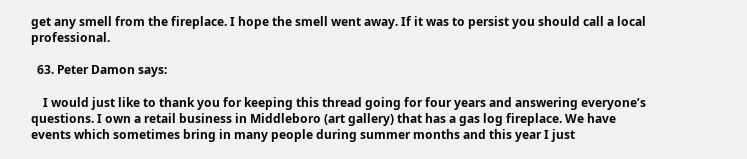get any smell from the fireplace. I hope the smell went away. If it was to persist you should call a local professional.

  63. Peter Damon says:

    I would just like to thank you for keeping this thread going for four years and answering everyone’s questions. I own a retail business in Middleboro (art gallery) that has a gas log fireplace. We have events which sometimes bring in many people during summer months and this year I just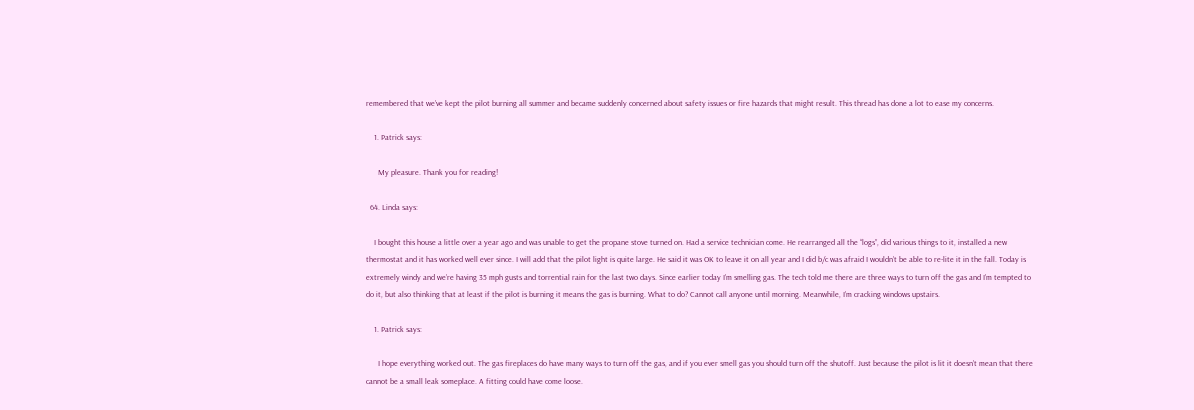remembered that we’ve kept the pilot burning all summer and became suddenly concerned about safety issues or fire hazards that might result. This thread has done a lot to ease my concerns.

    1. Patrick says:

      My pleasure. Thank you for reading!

  64. Linda says:

    I bought this house a little over a year ago and was unable to get the propane stove turned on. Had a service technician come. He rearranged all the “logs”, did various things to it, installed a new thermostat and it has worked well ever since. I will add that the pilot light is quite large. He said it was OK to leave it on all year and I did b/c was afraid I wouldn’t be able to re-lite it in the fall. Today is extremely windy and we’re having 35 mph gusts and torrential rain for the last two days. Since earlier today I’m smelling gas. The tech told me there are three ways to turn off the gas and I’m tempted to do it, but also thinking that at least if the pilot is burning it means the gas is burning. What to do? Cannot call anyone until morning. Meanwhile, I’m cracking windows upstairs.

    1. Patrick says:

      I hope everything worked out. The gas fireplaces do have many ways to turn off the gas, and if you ever smell gas you should turn off the shutoff. Just because the pilot is lit it doesn’t mean that there cannot be a small leak someplace. A fitting could have come loose.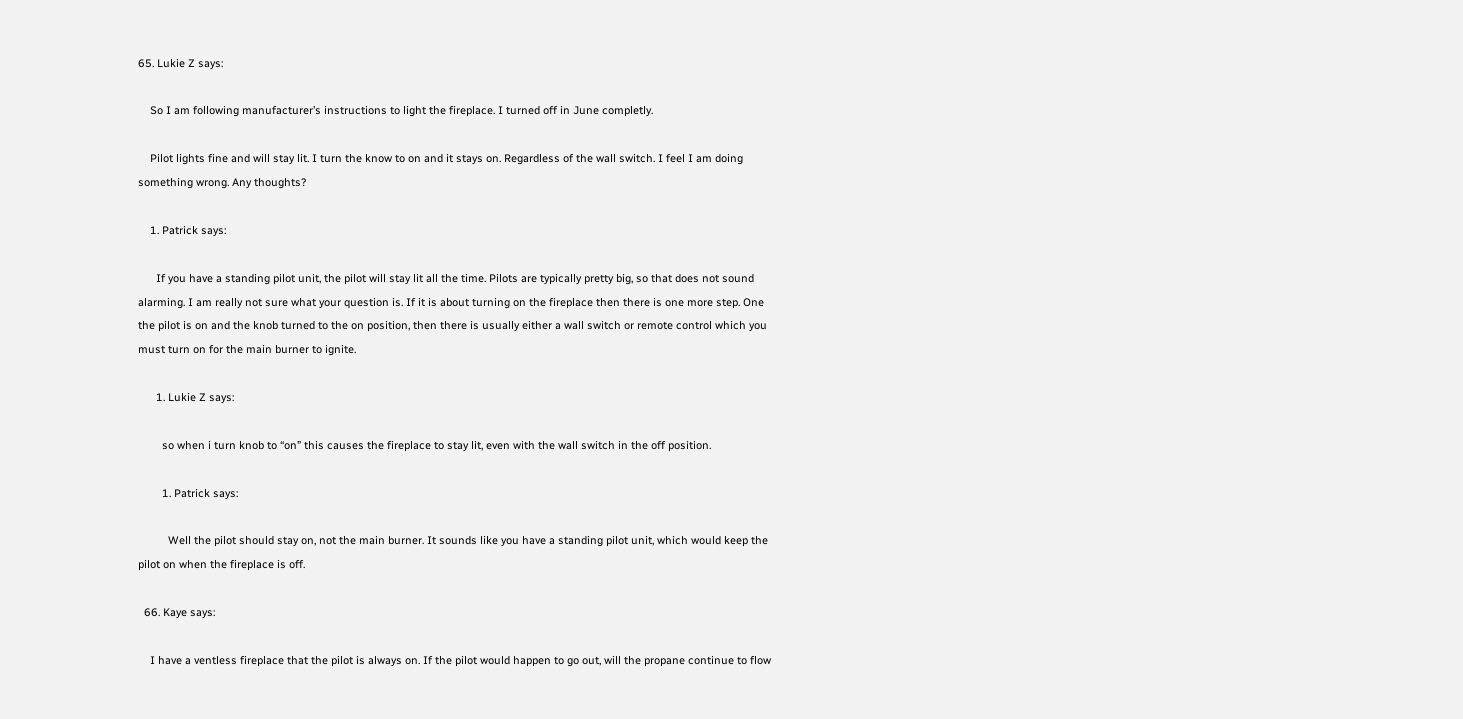65. Lukie Z says:

    So I am following manufacturer’s instructions to light the fireplace. I turned off in June completly.

    Pilot lights fine and will stay lit. I turn the know to on and it stays on. Regardless of the wall switch. I feel I am doing something wrong. Any thoughts?

    1. Patrick says:

      If you have a standing pilot unit, the pilot will stay lit all the time. Pilots are typically pretty big, so that does not sound alarming. I am really not sure what your question is. If it is about turning on the fireplace then there is one more step. One the pilot is on and the knob turned to the on position, then there is usually either a wall switch or remote control which you must turn on for the main burner to ignite.

      1. Lukie Z says:

        so when i turn knob to “on” this causes the fireplace to stay lit, even with the wall switch in the off position.

        1. Patrick says:

          Well the pilot should stay on, not the main burner. It sounds like you have a standing pilot unit, which would keep the pilot on when the fireplace is off.

  66. Kaye says:

    I have a ventless fireplace that the pilot is always on. If the pilot would happen to go out, will the propane continue to flow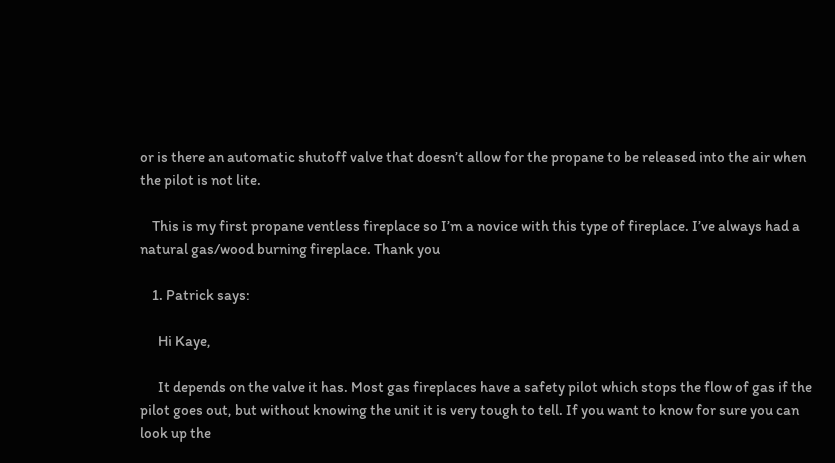or is there an automatic shutoff valve that doesn’t allow for the propane to be released into the air when the pilot is not lite.

    This is my first propane ventless fireplace so I’m a novice with this type of fireplace. I’ve always had a natural gas/wood burning fireplace. Thank you

    1. Patrick says:

      Hi Kaye,

      It depends on the valve it has. Most gas fireplaces have a safety pilot which stops the flow of gas if the pilot goes out, but without knowing the unit it is very tough to tell. If you want to know for sure you can look up the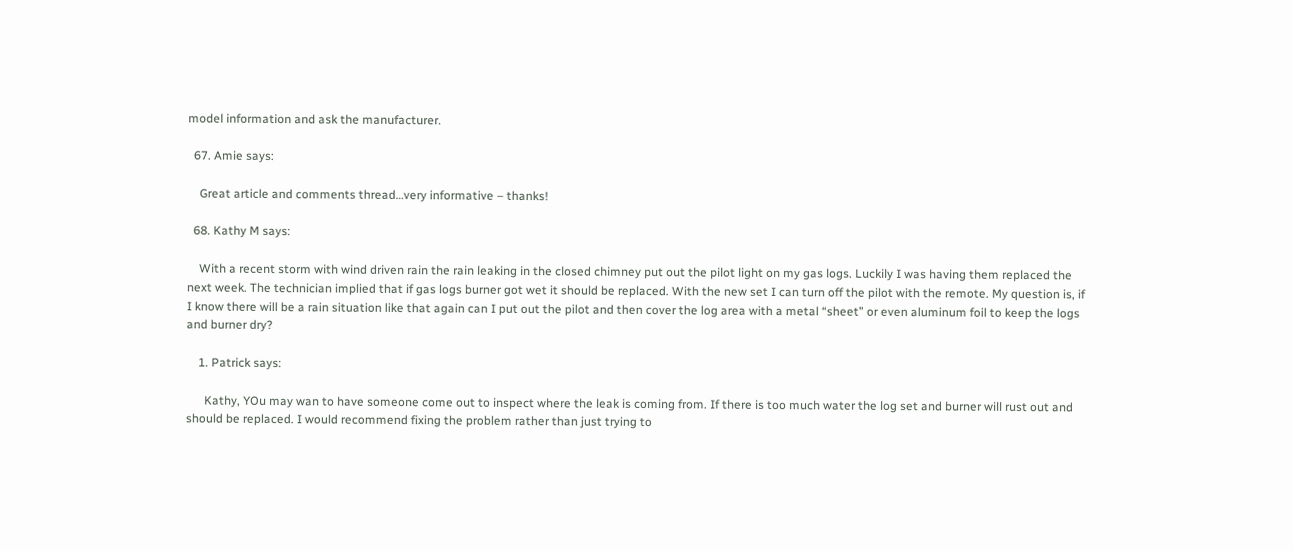model information and ask the manufacturer.

  67. Amie says:

    Great article and comments thread…very informative – thanks!

  68. Kathy M says:

    With a recent storm with wind driven rain the rain leaking in the closed chimney put out the pilot light on my gas logs. Luckily I was having them replaced the next week. The technician implied that if gas logs burner got wet it should be replaced. With the new set I can turn off the pilot with the remote. My question is, if I know there will be a rain situation like that again can I put out the pilot and then cover the log area with a metal “sheet” or even aluminum foil to keep the logs and burner dry?

    1. Patrick says:

      Kathy, YOu may wan to have someone come out to inspect where the leak is coming from. If there is too much water the log set and burner will rust out and should be replaced. I would recommend fixing the problem rather than just trying to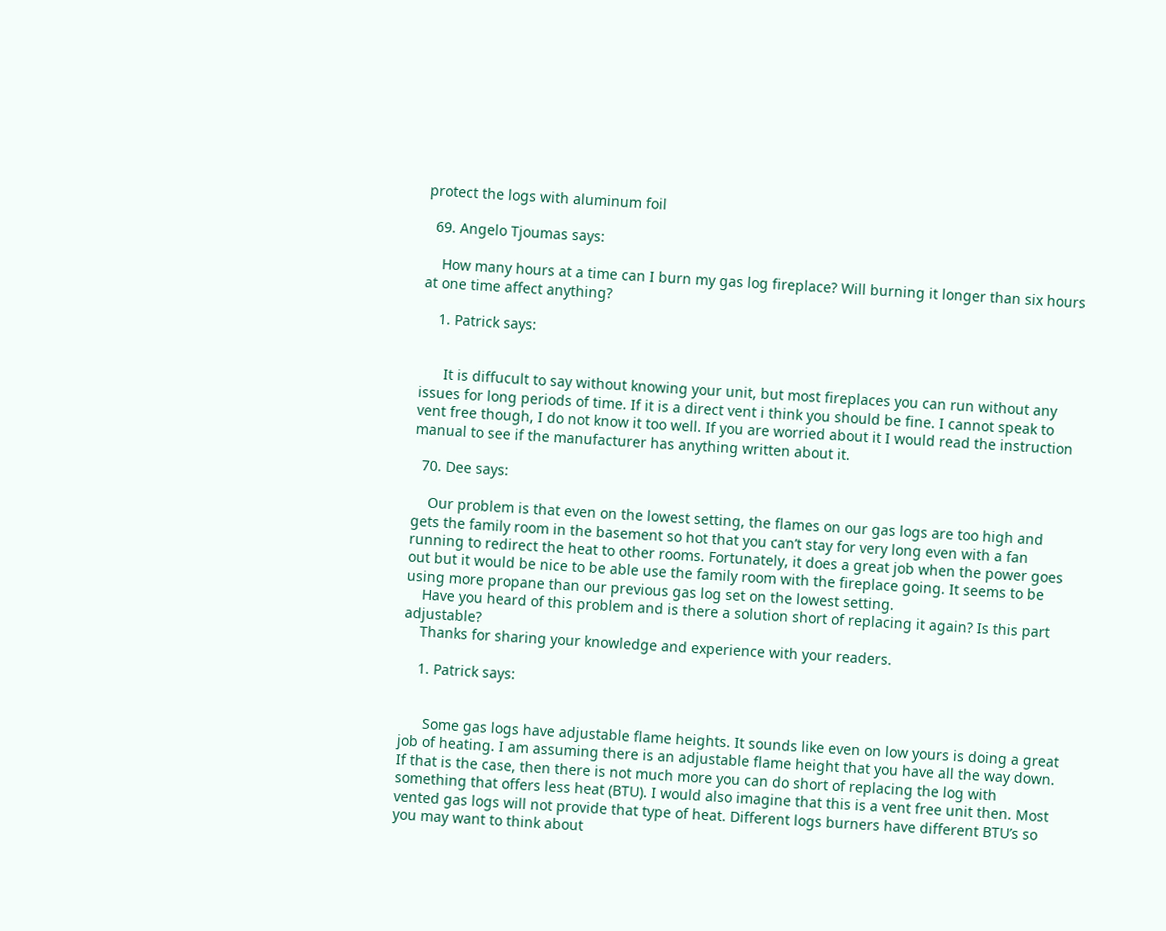protect the logs with aluminum foil

  69. Angelo Tjoumas says:

    How many hours at a time can I burn my gas log fireplace? Will burning it longer than six hours at one time affect anything?

    1. Patrick says:


      It is diffucult to say without knowing your unit, but most fireplaces you can run without any issues for long periods of time. If it is a direct vent i think you should be fine. I cannot speak to vent free though, I do not know it too well. If you are worried about it I would read the instruction manual to see if the manufacturer has anything written about it.

  70. Dee says:

    Our problem is that even on the lowest setting, the flames on our gas logs are too high and gets the family room in the basement so hot that you can’t stay for very long even with a fan running to redirect the heat to other rooms. Fortunately, it does a great job when the power goes out but it would be nice to be able use the family room with the fireplace going. It seems to be using more propane than our previous gas log set on the lowest setting.
    Have you heard of this problem and is there a solution short of replacing it again? Is this part adjustable?
    Thanks for sharing your knowledge and experience with your readers.

    1. Patrick says:


      Some gas logs have adjustable flame heights. It sounds like even on low yours is doing a great job of heating. I am assuming there is an adjustable flame height that you have all the way down. If that is the case, then there is not much more you can do short of replacing the log with something that offers less heat (BTU). I would also imagine that this is a vent free unit then. Most vented gas logs will not provide that type of heat. Different logs burners have different BTU’s so you may want to think about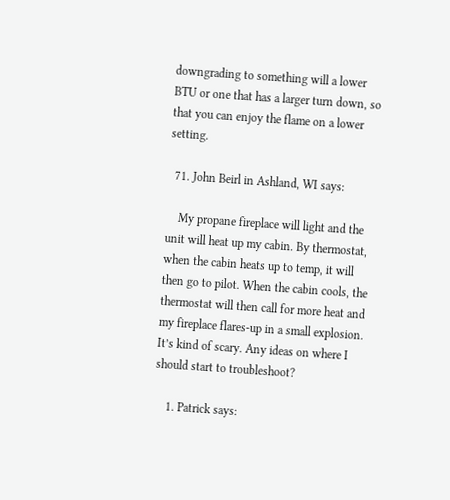downgrading to something will a lower BTU or one that has a larger turn down, so that you can enjoy the flame on a lower setting.

  71. John Beirl in Ashland, WI says:

    My propane fireplace will light and the unit will heat up my cabin. By thermostat, when the cabin heats up to temp, it will then go to pilot. When the cabin cools, the thermostat will then call for more heat and my fireplace flares-up in a small explosion. It’s kind of scary. Any ideas on where I should start to troubleshoot?

    1. Patrick says: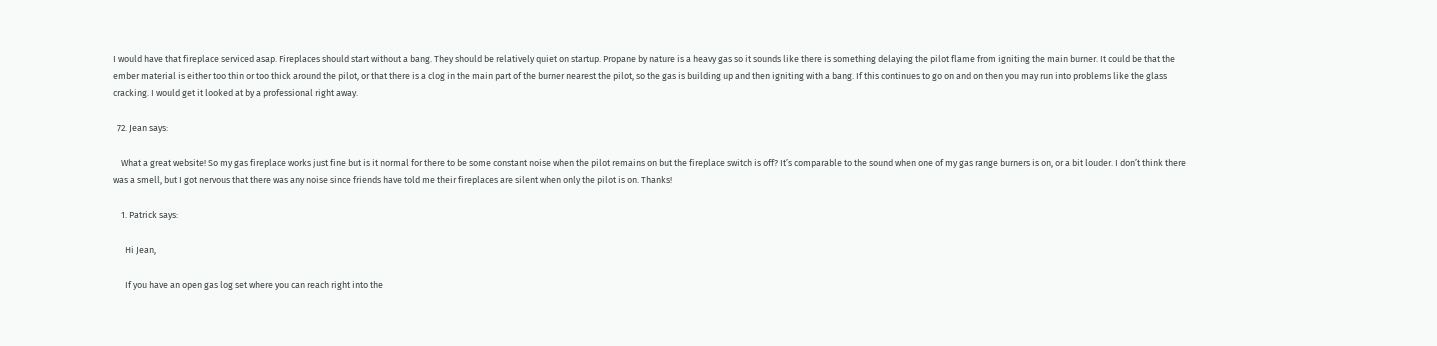I would have that fireplace serviced asap. Fireplaces should start without a bang. They should be relatively quiet on startup. Propane by nature is a heavy gas so it sounds like there is something delaying the pilot flame from igniting the main burner. It could be that the ember material is either too thin or too thick around the pilot, or that there is a clog in the main part of the burner nearest the pilot, so the gas is building up and then igniting with a bang. If this continues to go on and on then you may run into problems like the glass cracking. I would get it looked at by a professional right away.

  72. Jean says:

    What a great website! So my gas fireplace works just fine but is it normal for there to be some constant noise when the pilot remains on but the fireplace switch is off? It’s comparable to the sound when one of my gas range burners is on, or a bit louder. I don’t think there was a smell, but I got nervous that there was any noise since friends have told me their fireplaces are silent when only the pilot is on. Thanks!

    1. Patrick says:

      Hi Jean,

      If you have an open gas log set where you can reach right into the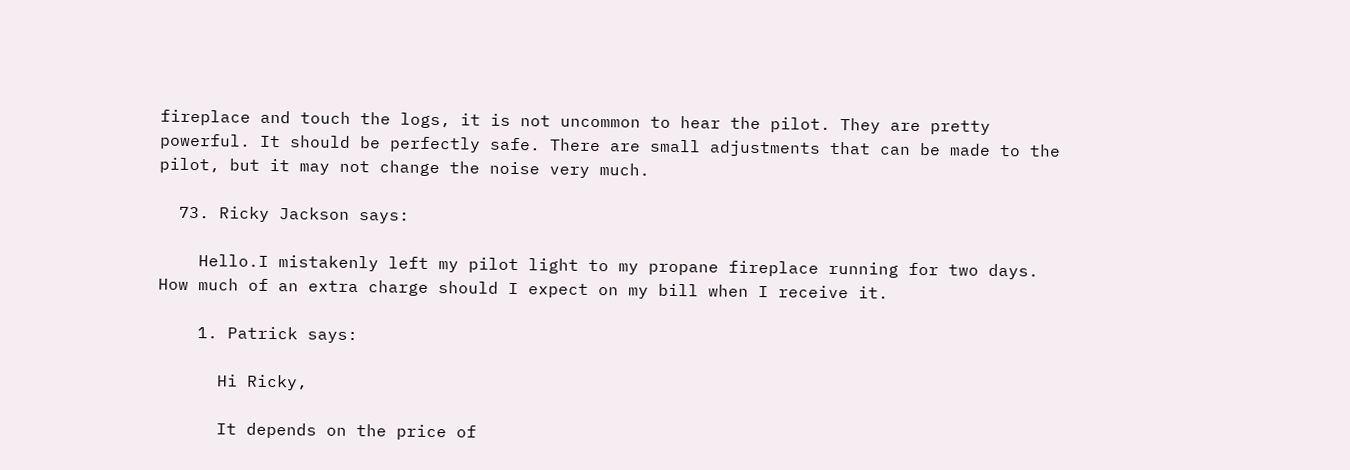fireplace and touch the logs, it is not uncommon to hear the pilot. They are pretty powerful. It should be perfectly safe. There are small adjustments that can be made to the pilot, but it may not change the noise very much.

  73. Ricky Jackson says:

    Hello.I mistakenly left my pilot light to my propane fireplace running for two days. How much of an extra charge should I expect on my bill when I receive it.

    1. Patrick says:

      Hi Ricky,

      It depends on the price of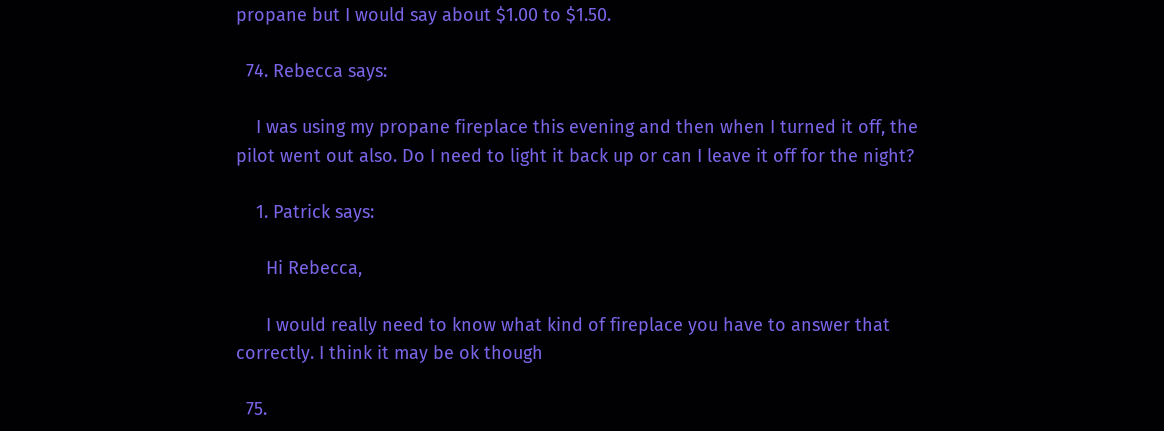propane but I would say about $1.00 to $1.50.

  74. Rebecca says:

    I was using my propane fireplace this evening and then when I turned it off, the pilot went out also. Do I need to light it back up or can I leave it off for the night?

    1. Patrick says:

      Hi Rebecca,

      I would really need to know what kind of fireplace you have to answer that correctly. I think it may be ok though

  75.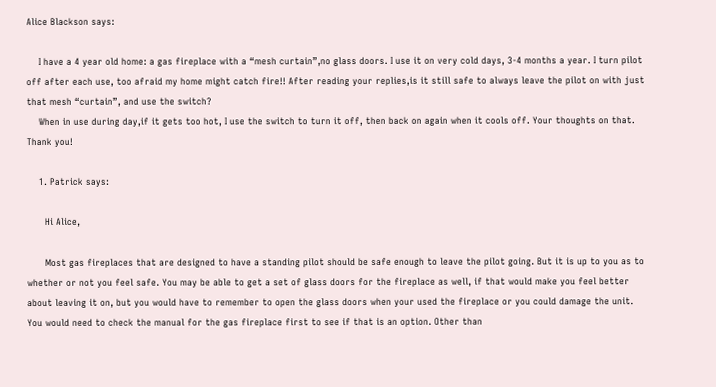Alice Blackson says:

    I have a 4 year old home: a gas fireplace with a “mesh curtain”,no glass doors. I use it on very cold days, 3-4 months a year. I turn pilot off after each use, too afraid my home might catch fire!! After reading your replies,is it still safe to always leave the pilot on with just that mesh “curtain”, and use the switch?
    When in use during day,if it gets too hot, I use the switch to turn it off, then back on again when it cools off. Your thoughts on that. Thank you!

    1. Patrick says:

      Hi Alice,

      Most gas fireplaces that are designed to have a standing pilot should be safe enough to leave the pilot going. But it is up to you as to whether or not you feel safe. You may be able to get a set of glass doors for the fireplace as well, if that would make you feel better about leaving it on, but you would have to remember to open the glass doors when your used the fireplace or you could damage the unit. You would need to check the manual for the gas fireplace first to see if that is an option. Other than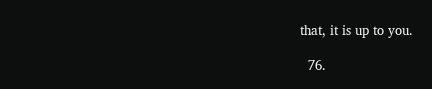that, it is up to you.

  76.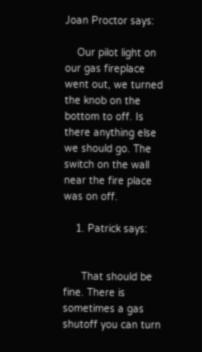Joan Proctor says:

    Our pilot light on our gas fireplace went out, we turned the knob on the bottom to off. Is there anything else we should go. The switch on the wall near the fire place was on off.

    1. Patrick says:


      That should be fine. There is sometimes a gas shutoff you can turn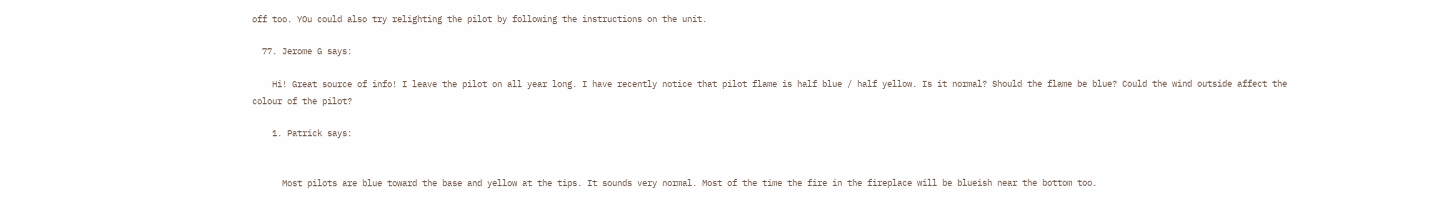off too. YOu could also try relighting the pilot by following the instructions on the unit.

  77. Jerome G says:

    Hi! Great source of info! I leave the pilot on all year long. I have recently notice that pilot flame is half blue / half yellow. Is it normal? Should the flame be blue? Could the wind outside affect the colour of the pilot?

    1. Patrick says:


      Most pilots are blue toward the base and yellow at the tips. It sounds very normal. Most of the time the fire in the fireplace will be blueish near the bottom too.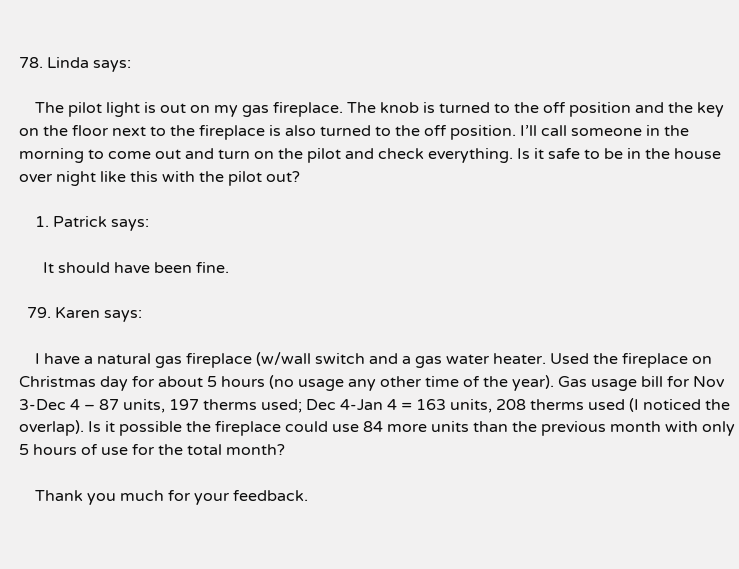78. Linda says:

    The pilot light is out on my gas fireplace. The knob is turned to the off position and the key on the floor next to the fireplace is also turned to the off position. I’ll call someone in the morning to come out and turn on the pilot and check everything. Is it safe to be in the house over night like this with the pilot out?

    1. Patrick says:

      It should have been fine.

  79. Karen says:

    I have a natural gas fireplace (w/wall switch and a gas water heater. Used the fireplace on Christmas day for about 5 hours (no usage any other time of the year). Gas usage bill for Nov 3-Dec 4 – 87 units, 197 therms used; Dec 4-Jan 4 = 163 units, 208 therms used (I noticed the overlap). Is it possible the fireplace could use 84 more units than the previous month with only 5 hours of use for the total month?

    Thank you much for your feedback.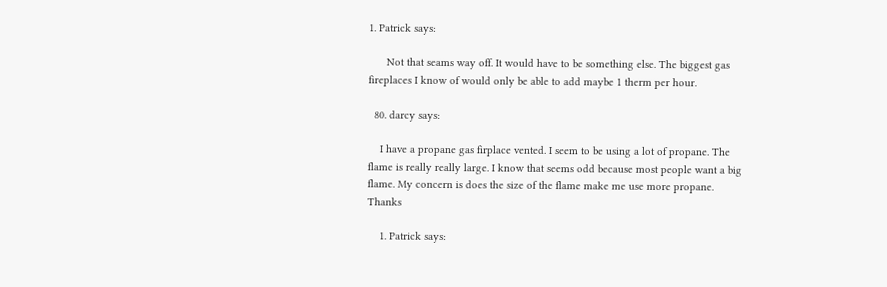1. Patrick says:

      Not that seams way off. It would have to be something else. The biggest gas fireplaces I know of would only be able to add maybe 1 therm per hour.

  80. darcy says:

    I have a propane gas firplace vented. I seem to be using a lot of propane. The flame is really really large. I know that seems odd because most people want a big flame. My concern is does the size of the flame make me use more propane. Thanks

    1. Patrick says: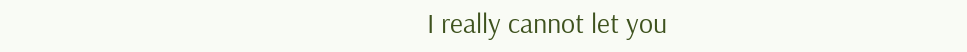I really cannot let you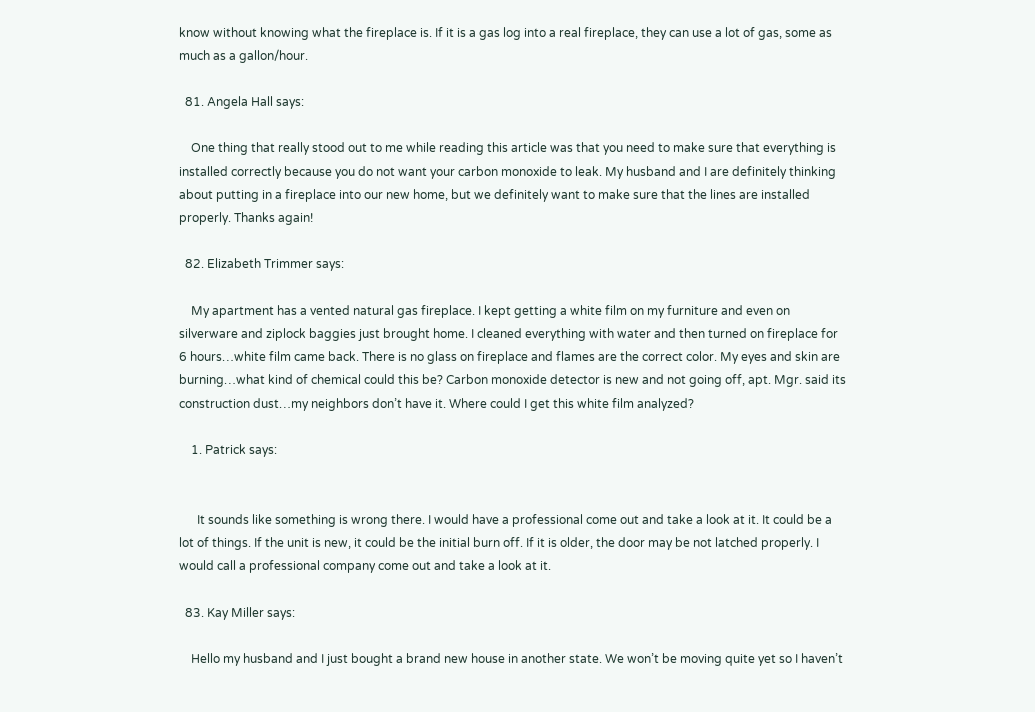know without knowing what the fireplace is. If it is a gas log into a real fireplace, they can use a lot of gas, some as much as a gallon/hour.

  81. Angela Hall says:

    One thing that really stood out to me while reading this article was that you need to make sure that everything is installed correctly because you do not want your carbon monoxide to leak. My husband and I are definitely thinking about putting in a fireplace into our new home, but we definitely want to make sure that the lines are installed properly. Thanks again!

  82. Elizabeth Trimmer says:

    My apartment has a vented natural gas fireplace. I kept getting a white film on my furniture and even on silverware and ziplock baggies just brought home. I cleaned everything with water and then turned on fireplace for 6 hours…white film came back. There is no glass on fireplace and flames are the correct color. My eyes and skin are burning…what kind of chemical could this be? Carbon monoxide detector is new and not going off, apt. Mgr. said its construction dust…my neighbors don’t have it. Where could I get this white film analyzed?

    1. Patrick says:


      It sounds like something is wrong there. I would have a professional come out and take a look at it. It could be a lot of things. If the unit is new, it could be the initial burn off. If it is older, the door may be not latched properly. I would call a professional company come out and take a look at it.

  83. Kay Miller says:

    Hello my husband and I just bought a brand new house in another state. We won’t be moving quite yet so I haven’t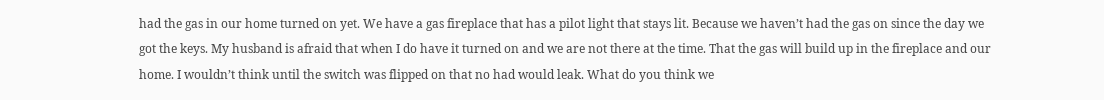had the gas in our home turned on yet. We have a gas fireplace that has a pilot light that stays lit. Because we haven’t had the gas on since the day we got the keys. My husband is afraid that when I do have it turned on and we are not there at the time. That the gas will build up in the fireplace and our home. I wouldn’t think until the switch was flipped on that no had would leak. What do you think we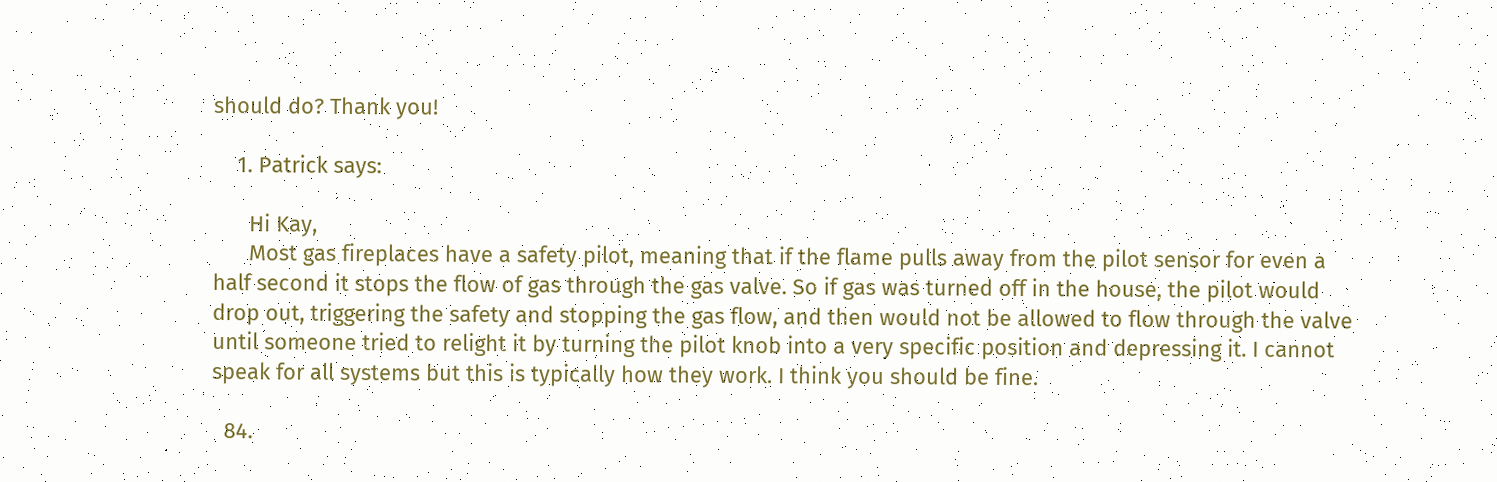should do? Thank you!

    1. Patrick says:

      Hi Kay,
      Most gas fireplaces have a safety pilot, meaning that if the flame pulls away from the pilot sensor for even a half second it stops the flow of gas through the gas valve. So if gas was turned off in the house, the pilot would drop out, triggering the safety and stopping the gas flow, and then would not be allowed to flow through the valve until someone tried to relight it by turning the pilot knob into a very specific position and depressing it. I cannot speak for all systems but this is typically how they work. I think you should be fine.

  84.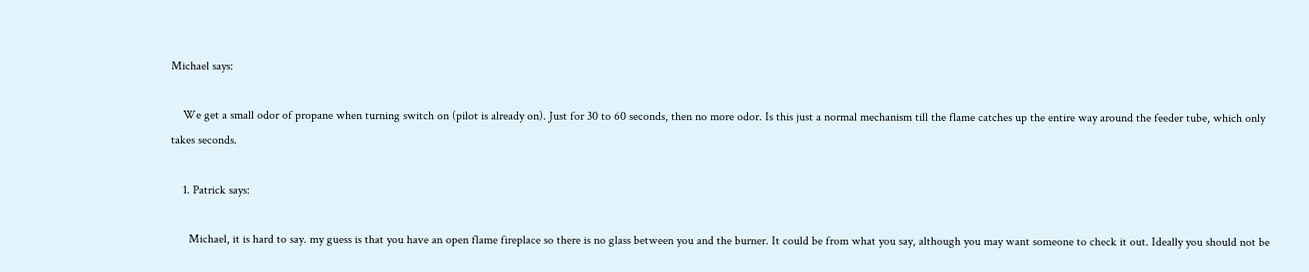Michael says:

    We get a small odor of propane when turning switch on (pilot is already on). Just for 30 to 60 seconds, then no more odor. Is this just a normal mechanism till the flame catches up the entire way around the feeder tube, which only takes seconds.

    1. Patrick says:

      Michael, it is hard to say. my guess is that you have an open flame fireplace so there is no glass between you and the burner. It could be from what you say, although you may want someone to check it out. Ideally you should not be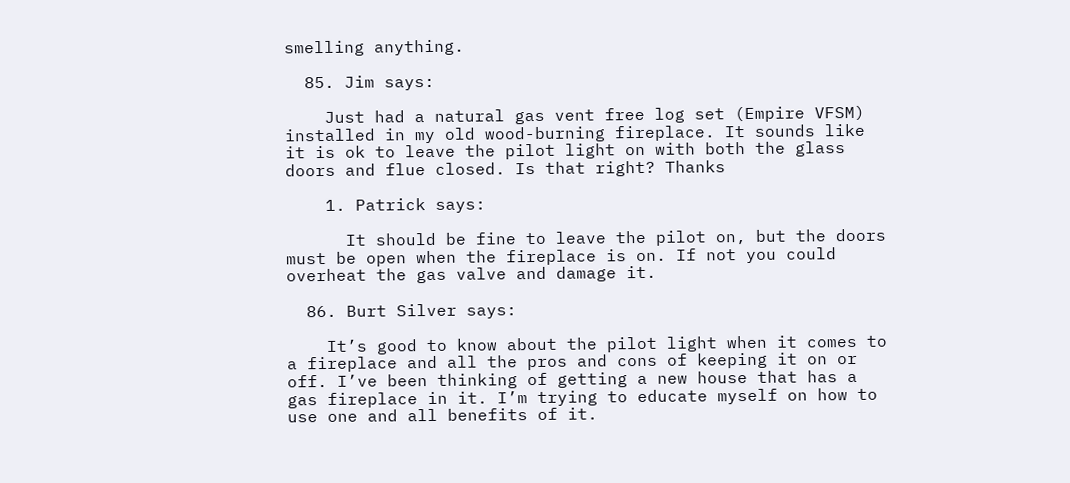smelling anything.

  85. Jim says:

    Just had a natural gas vent free log set (Empire VFSM) installed in my old wood-burning fireplace. It sounds like it is ok to leave the pilot light on with both the glass doors and flue closed. Is that right? Thanks

    1. Patrick says:

      It should be fine to leave the pilot on, but the doors must be open when the fireplace is on. If not you could overheat the gas valve and damage it.

  86. Burt Silver says:

    It’s good to know about the pilot light when it comes to a fireplace and all the pros and cons of keeping it on or off. I’ve been thinking of getting a new house that has a gas fireplace in it. I’m trying to educate myself on how to use one and all benefits of it.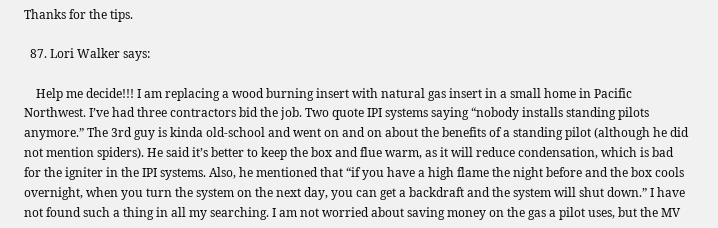Thanks for the tips.

  87. Lori Walker says:

    Help me decide!!! I am replacing a wood burning insert with natural gas insert in a small home in Pacific Northwest. I’ve had three contractors bid the job. Two quote IPI systems saying “nobody installs standing pilots anymore.” The 3rd guy is kinda old-school and went on and on about the benefits of a standing pilot (although he did not mention spiders). He said it’s better to keep the box and flue warm, as it will reduce condensation, which is bad for the igniter in the IPI systems. Also, he mentioned that “if you have a high flame the night before and the box cools overnight, when you turn the system on the next day, you can get a backdraft and the system will shut down.” I have not found such a thing in all my searching. I am not worried about saving money on the gas a pilot uses, but the MV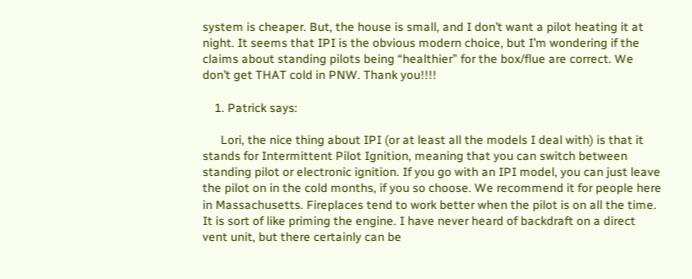system is cheaper. But, the house is small, and I don’t want a pilot heating it at night. It seems that IPI is the obvious modern choice, but I’m wondering if the claims about standing pilots being “healthier” for the box/flue are correct. We don’t get THAT cold in PNW. Thank you!!!!

    1. Patrick says:

      Lori, the nice thing about IPI (or at least all the models I deal with) is that it stands for Intermittent Pilot Ignition, meaning that you can switch between standing pilot or electronic ignition. If you go with an IPI model, you can just leave the pilot on in the cold months, if you so choose. We recommend it for people here in Massachusetts. Fireplaces tend to work better when the pilot is on all the time. It is sort of like priming the engine. I have never heard of backdraft on a direct vent unit, but there certainly can be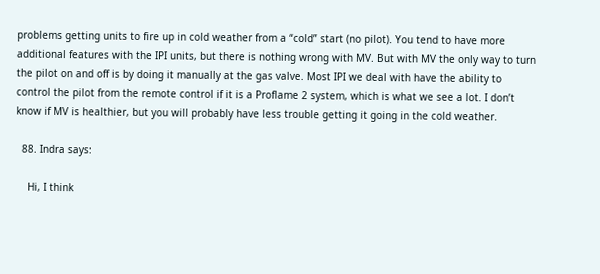problems getting units to fire up in cold weather from a “cold” start (no pilot). You tend to have more additional features with the IPI units, but there is nothing wrong with MV. But with MV the only way to turn the pilot on and off is by doing it manually at the gas valve. Most IPI we deal with have the ability to control the pilot from the remote control if it is a Proflame 2 system, which is what we see a lot. I don’t know if MV is healthier, but you will probably have less trouble getting it going in the cold weather.

  88. Indra says:

    Hi, I think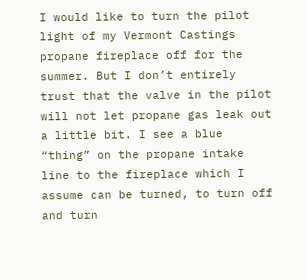I would like to turn the pilot light of my Vermont Castings propane fireplace off for the summer. But I don’t entirely trust that the valve in the pilot will not let propane gas leak out a little bit. I see a blue “thing” on the propane intake line to the fireplace which I assume can be turned, to turn off and turn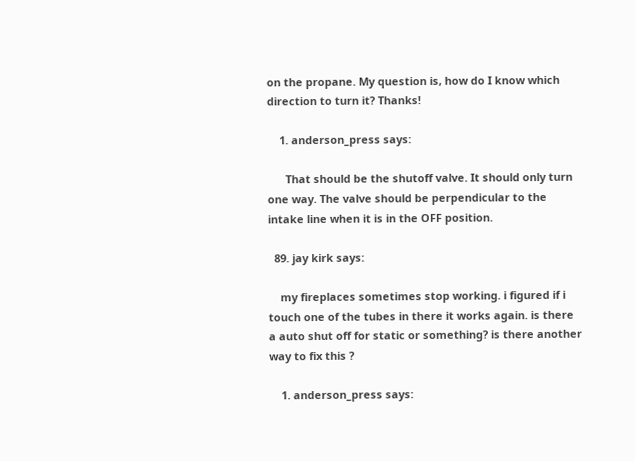on the propane. My question is, how do I know which direction to turn it? Thanks!

    1. anderson_press says:

      That should be the shutoff valve. It should only turn one way. The valve should be perpendicular to the intake line when it is in the OFF position.

  89. jay kirk says:

    my fireplaces sometimes stop working. i figured if i touch one of the tubes in there it works again. is there a auto shut off for static or something? is there another way to fix this ?

    1. anderson_press says: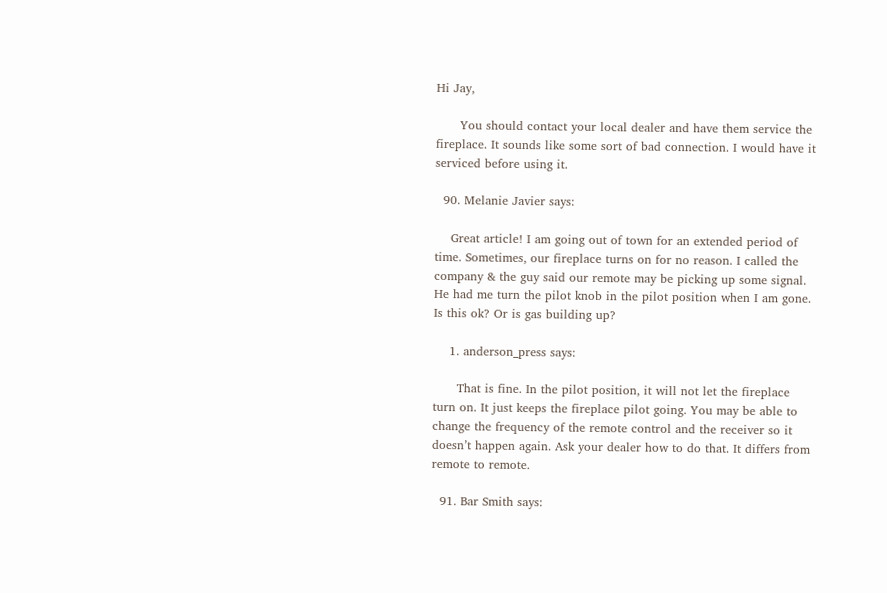Hi Jay,

      You should contact your local dealer and have them service the fireplace. It sounds like some sort of bad connection. I would have it serviced before using it.

  90. Melanie Javier says:

    Great article! I am going out of town for an extended period of time. Sometimes, our fireplace turns on for no reason. I called the company & the guy said our remote may be picking up some signal. He had me turn the pilot knob in the pilot position when I am gone. Is this ok? Or is gas building up?

    1. anderson_press says:

      That is fine. In the pilot position, it will not let the fireplace turn on. It just keeps the fireplace pilot going. You may be able to change the frequency of the remote control and the receiver so it doesn’t happen again. Ask your dealer how to do that. It differs from remote to remote.

  91. Bar Smith says: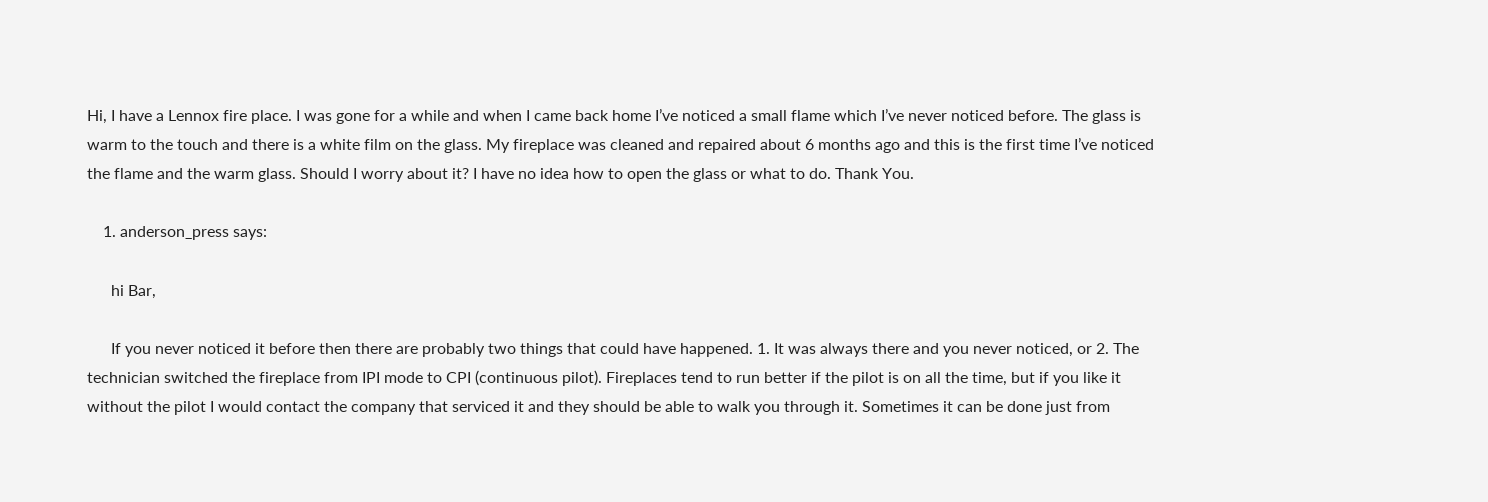Hi, I have a Lennox fire place. I was gone for a while and when I came back home I’ve noticed a small flame which I’ve never noticed before. The glass is warm to the touch and there is a white film on the glass. My fireplace was cleaned and repaired about 6 months ago and this is the first time I’ve noticed the flame and the warm glass. Should I worry about it? I have no idea how to open the glass or what to do. Thank You.

    1. anderson_press says:

      hi Bar,

      If you never noticed it before then there are probably two things that could have happened. 1. It was always there and you never noticed, or 2. The technician switched the fireplace from IPI mode to CPI (continuous pilot). Fireplaces tend to run better if the pilot is on all the time, but if you like it without the pilot I would contact the company that serviced it and they should be able to walk you through it. Sometimes it can be done just from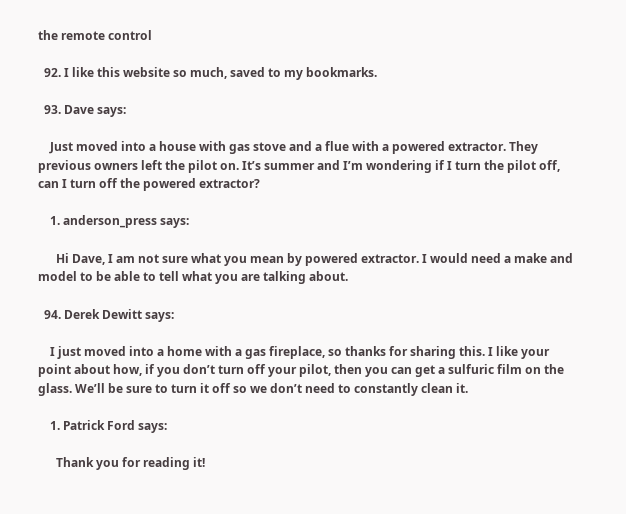the remote control

  92. I like this website so much, saved to my bookmarks.

  93. Dave says:

    Just moved into a house with gas stove and a flue with a powered extractor. They previous owners left the pilot on. It’s summer and I’m wondering if I turn the pilot off, can I turn off the powered extractor?

    1. anderson_press says:

      Hi Dave, I am not sure what you mean by powered extractor. I would need a make and model to be able to tell what you are talking about.

  94. Derek Dewitt says:

    I just moved into a home with a gas fireplace, so thanks for sharing this. I like your point about how, if you don’t turn off your pilot, then you can get a sulfuric film on the glass. We’ll be sure to turn it off so we don’t need to constantly clean it.

    1. Patrick Ford says:

      Thank you for reading it!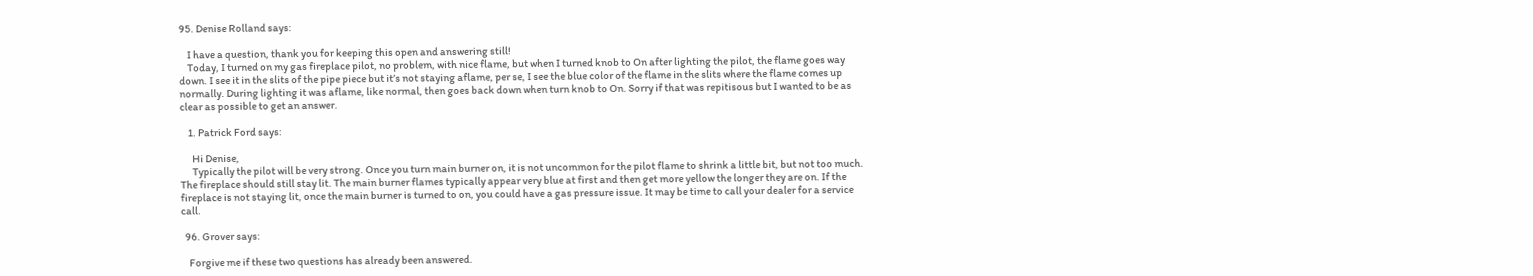95. Denise Rolland says:

    I have a question, thank you for keeping this open and answering still!
    Today, I turned on my gas fireplace pilot, no problem, with nice flame, but when I turned knob to On after lighting the pilot, the flame goes way down. I see it in the slits of the pipe piece but it’s not staying aflame, per se, I see the blue color of the flame in the slits where the flame comes up normally. During lighting it was aflame, like normal, then goes back down when turn knob to On. Sorry if that was repitisous but I wanted to be as clear as possible to get an answer.

    1. Patrick Ford says:

      Hi Denise,
      Typically the pilot will be very strong. Once you turn main burner on, it is not uncommon for the pilot flame to shrink a little bit, but not too much. The fireplace should still stay lit. The main burner flames typically appear very blue at first and then get more yellow the longer they are on. If the fireplace is not staying lit, once the main burner is turned to on, you could have a gas pressure issue. It may be time to call your dealer for a service call.

  96. Grover says:

    Forgive me if these two questions has already been answered.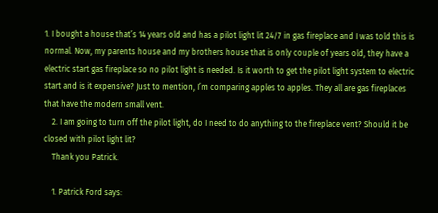1. I bought a house that’s 14 years old and has a pilot light lit 24/7 in gas fireplace and I was told this is normal. Now, my parents house and my brothers house that is only couple of years old, they have a electric start gas fireplace so no pilot light is needed. Is it worth to get the pilot light system to electric start and is it expensive? Just to mention, I’m comparing apples to apples. They all are gas fireplaces that have the modern small vent.
    2. I am going to turn off the pilot light, do I need to do anything to the fireplace vent? Should it be closed with pilot light lit?
    Thank you Patrick.

    1. Patrick Ford says: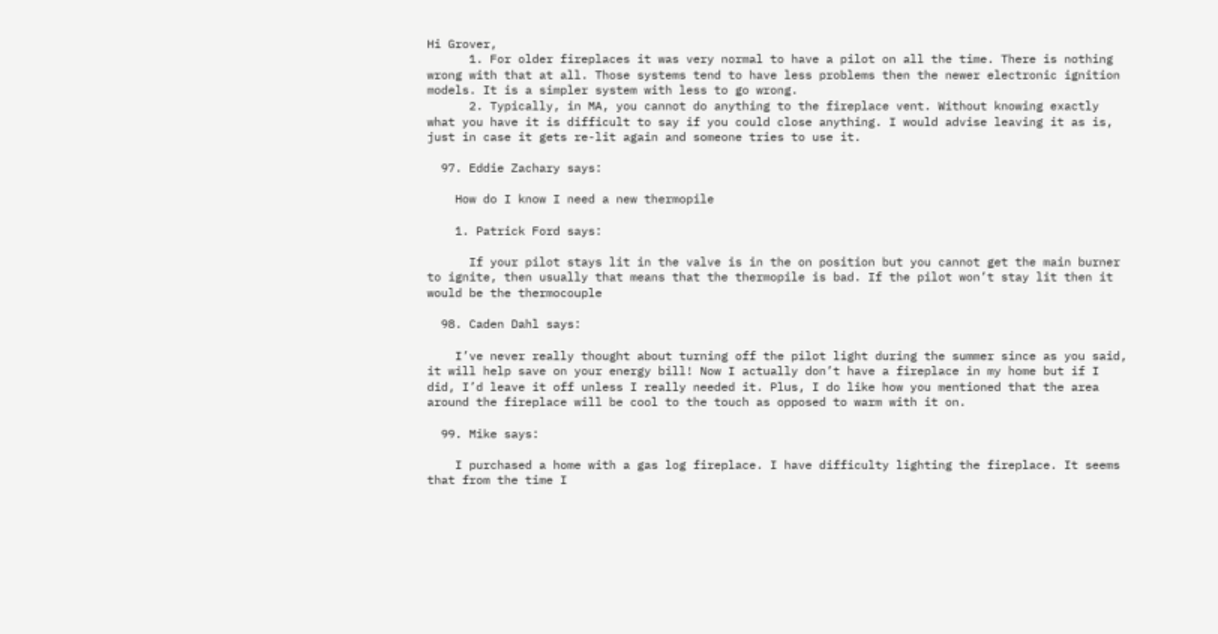Hi Grover,
      1. For older fireplaces it was very normal to have a pilot on all the time. There is nothing wrong with that at all. Those systems tend to have less problems then the newer electronic ignition models. It is a simpler system with less to go wrong.
      2. Typically, in MA, you cannot do anything to the fireplace vent. Without knowing exactly what you have it is difficult to say if you could close anything. I would advise leaving it as is, just in case it gets re-lit again and someone tries to use it.

  97. Eddie Zachary says:

    How do I know I need a new thermopile

    1. Patrick Ford says:

      If your pilot stays lit in the valve is in the on position but you cannot get the main burner to ignite, then usually that means that the thermopile is bad. If the pilot won’t stay lit then it would be the thermocouple

  98. Caden Dahl says:

    I’ve never really thought about turning off the pilot light during the summer since as you said, it will help save on your energy bill! Now I actually don’t have a fireplace in my home but if I did, I’d leave it off unless I really needed it. Plus, I do like how you mentioned that the area around the fireplace will be cool to the touch as opposed to warm with it on.

  99. Mike says:

    I purchased a home with a gas log fireplace. I have difficulty lighting the fireplace. It seems that from the time I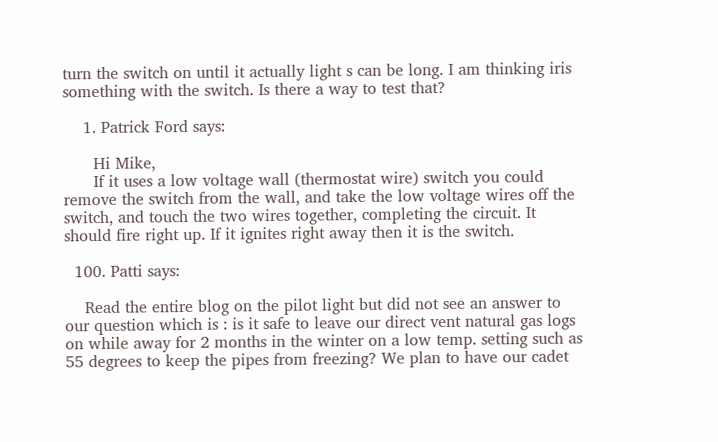turn the switch on until it actually light s can be long. I am thinking iris something with the switch. Is there a way to test that?

    1. Patrick Ford says:

      Hi Mike,
      If it uses a low voltage wall (thermostat wire) switch you could remove the switch from the wall, and take the low voltage wires off the switch, and touch the two wires together, completing the circuit. It should fire right up. If it ignites right away then it is the switch.

  100. Patti says:

    Read the entire blog on the pilot light but did not see an answer to our question which is : is it safe to leave our direct vent natural gas logs on while away for 2 months in the winter on a low temp. setting such as 55 degrees to keep the pipes from freezing? We plan to have our cadet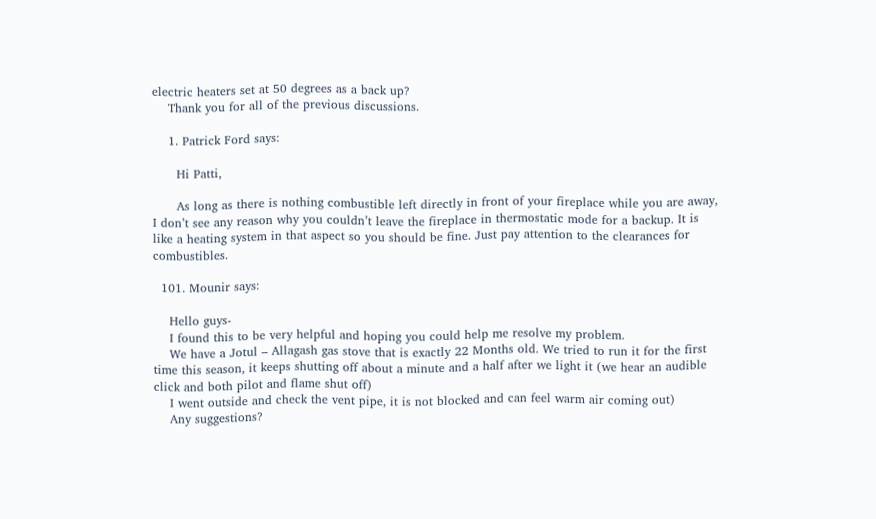electric heaters set at 50 degrees as a back up?
    Thank you for all of the previous discussions.

    1. Patrick Ford says:

      Hi Patti,

      As long as there is nothing combustible left directly in front of your fireplace while you are away, I don’t see any reason why you couldn’t leave the fireplace in thermostatic mode for a backup. It is like a heating system in that aspect so you should be fine. Just pay attention to the clearances for combustibles.

  101. Mounir says:

    Hello guys-
    I found this to be very helpful and hoping you could help me resolve my problem.
    We have a Jotul – Allagash gas stove that is exactly 22 Months old. We tried to run it for the first time this season, it keeps shutting off about a minute and a half after we light it (we hear an audible click and both pilot and flame shut off)
    I went outside and check the vent pipe, it is not blocked and can feel warm air coming out)
    Any suggestions?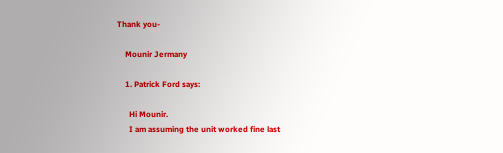Thank you-

    Mounir Jermany

    1. Patrick Ford says:

      Hi Mounir.
      I am assuming the unit worked fine last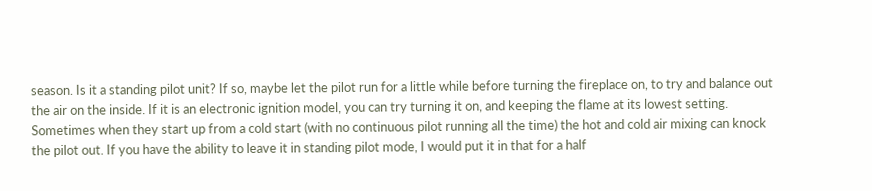season. Is it a standing pilot unit? If so, maybe let the pilot run for a little while before turning the fireplace on, to try and balance out the air on the inside. If it is an electronic ignition model, you can try turning it on, and keeping the flame at its lowest setting. Sometimes when they start up from a cold start (with no continuous pilot running all the time) the hot and cold air mixing can knock the pilot out. If you have the ability to leave it in standing pilot mode, I would put it in that for a half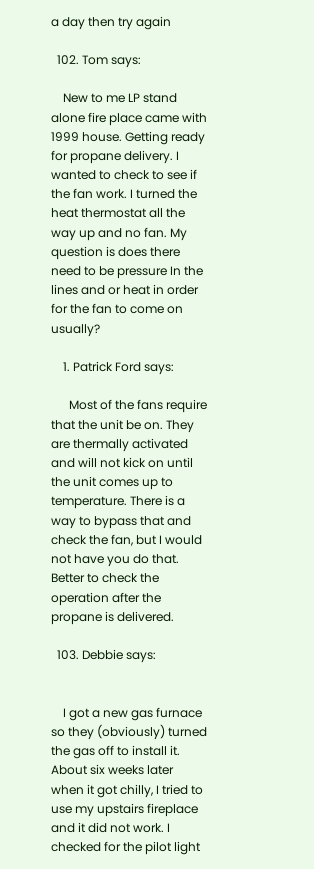a day then try again

  102. Tom says:

    New to me LP stand alone fire place came with 1999 house. Getting ready for propane delivery. I wanted to check to see if the fan work. I turned the heat thermostat all the way up and no fan. My question is does there need to be pressure In the lines and or heat in order for the fan to come on usually?

    1. Patrick Ford says:

      Most of the fans require that the unit be on. They are thermally activated and will not kick on until the unit comes up to temperature. There is a way to bypass that and check the fan, but I would not have you do that. Better to check the operation after the propane is delivered.

  103. Debbie says:


    I got a new gas furnace so they (obviously) turned the gas off to install it. About six weeks later when it got chilly, I tried to use my upstairs fireplace and it did not work. I checked for the pilot light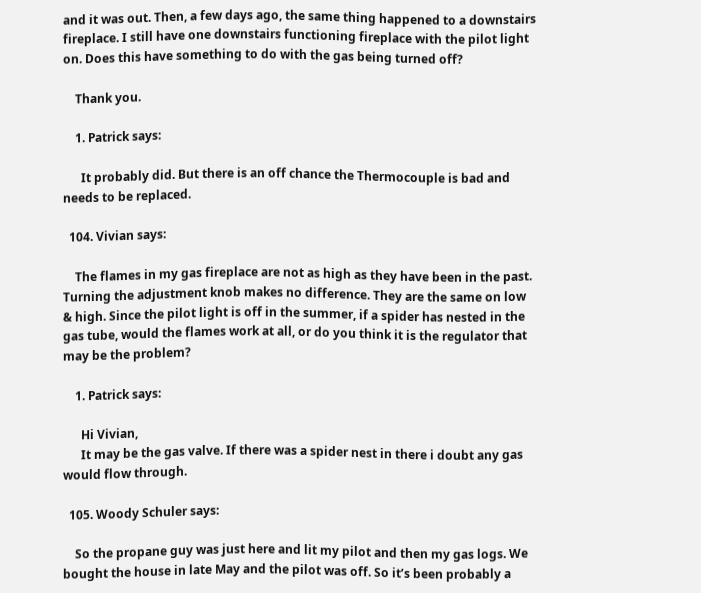and it was out. Then, a few days ago, the same thing happened to a downstairs fireplace. I still have one downstairs functioning fireplace with the pilot light on. Does this have something to do with the gas being turned off?

    Thank you.

    1. Patrick says:

      It probably did. But there is an off chance the Thermocouple is bad and needs to be replaced.

  104. Vivian says:

    The flames in my gas fireplace are not as high as they have been in the past. Turning the adjustment knob makes no difference. They are the same on low & high. Since the pilot light is off in the summer, if a spider has nested in the gas tube, would the flames work at all, or do you think it is the regulator that may be the problem?

    1. Patrick says:

      Hi Vivian,
      It may be the gas valve. If there was a spider nest in there i doubt any gas would flow through.

  105. Woody Schuler says:

    So the propane guy was just here and lit my pilot and then my gas logs. We bought the house in late May and the pilot was off. So it’s been probably a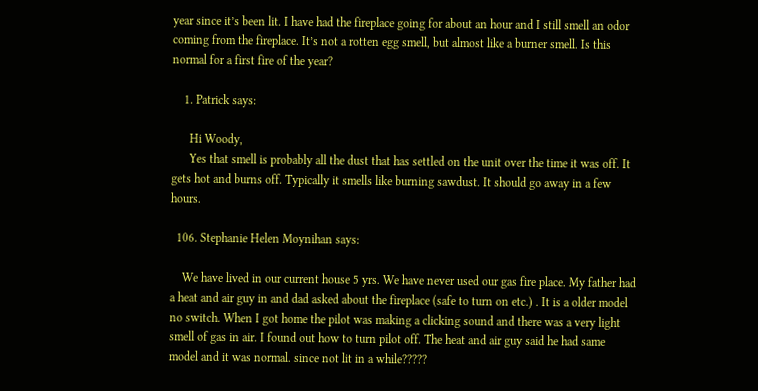year since it’s been lit. I have had the fireplace going for about an hour and I still smell an odor coming from the fireplace. It’s not a rotten egg smell, but almost like a burner smell. Is this normal for a first fire of the year?

    1. Patrick says:

      Hi Woody,
      Yes that smell is probably all the dust that has settled on the unit over the time it was off. It gets hot and burns off. Typically it smells like burning sawdust. It should go away in a few hours.

  106. Stephanie Helen Moynihan says:

    We have lived in our current house 5 yrs. We have never used our gas fire place. My father had a heat and air guy in and dad asked about the fireplace (safe to turn on etc.) . It is a older model no switch. When I got home the pilot was making a clicking sound and there was a very light smell of gas in air. I found out how to turn pilot off. The heat and air guy said he had same model and it was normal. since not lit in a while?????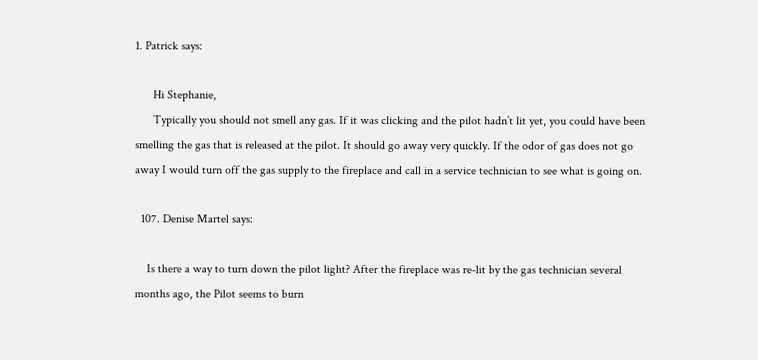1. Patrick says:

      Hi Stephanie,
      Typically you should not smell any gas. If it was clicking and the pilot hadn’t lit yet, you could have been smelling the gas that is released at the pilot. It should go away very quickly. If the odor of gas does not go away I would turn off the gas supply to the fireplace and call in a service technician to see what is going on.

  107. Denise Martel says:

    Is there a way to turn down the pilot light? After the fireplace was re-lit by the gas technician several months ago, the Pilot seems to burn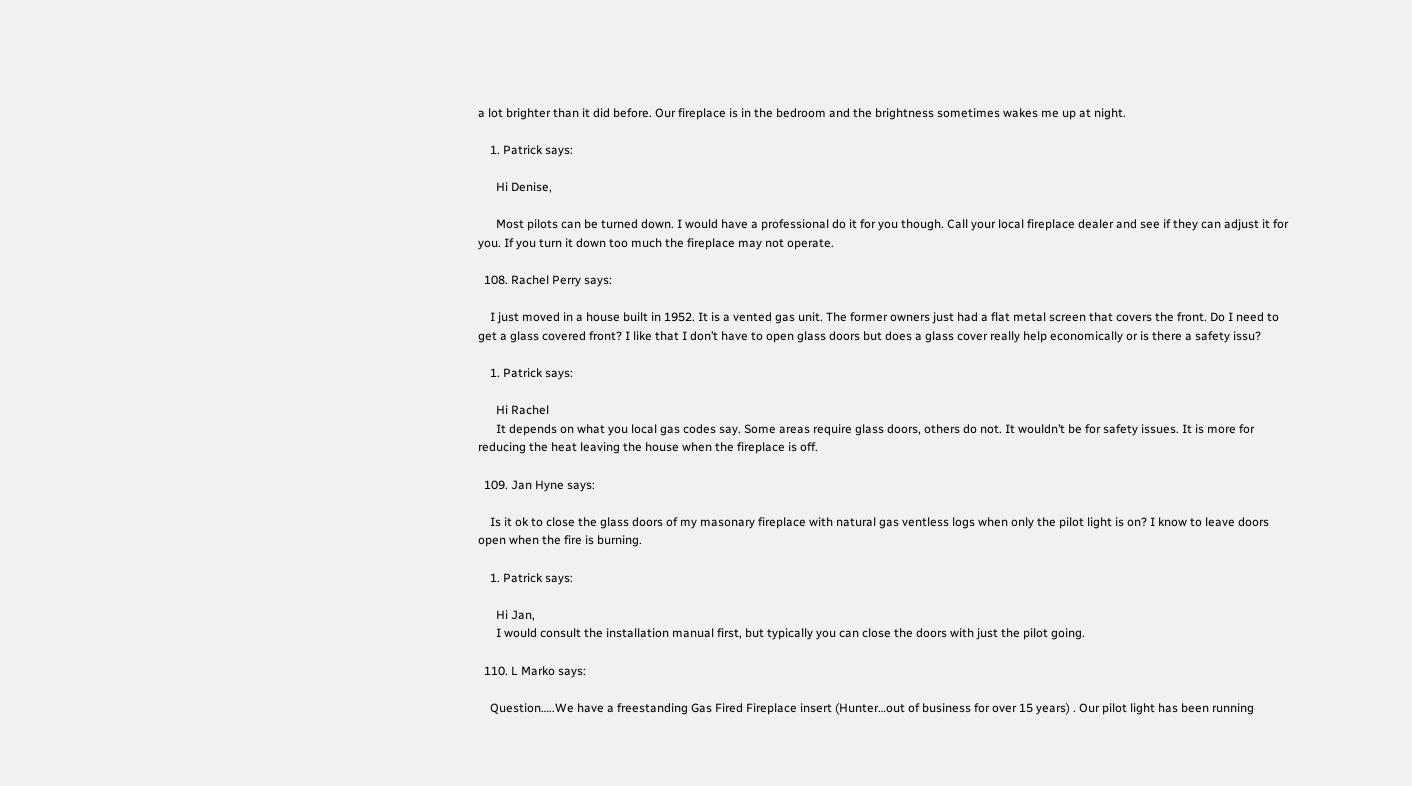a lot brighter than it did before. Our fireplace is in the bedroom and the brightness sometimes wakes me up at night.

    1. Patrick says:

      Hi Denise,

      Most pilots can be turned down. I would have a professional do it for you though. Call your local fireplace dealer and see if they can adjust it for you. If you turn it down too much the fireplace may not operate.

  108. Rachel Perry says:

    I just moved in a house built in 1952. It is a vented gas unit. The former owners just had a flat metal screen that covers the front. Do I need to get a glass covered front? I like that I don’t have to open glass doors but does a glass cover really help economically or is there a safety issu?

    1. Patrick says:

      Hi Rachel
      It depends on what you local gas codes say. Some areas require glass doors, others do not. It wouldn’t be for safety issues. It is more for reducing the heat leaving the house when the fireplace is off.

  109. Jan Hyne says:

    Is it ok to close the glass doors of my masonary fireplace with natural gas ventless logs when only the pilot light is on? I know to leave doors open when the fire is burning.

    1. Patrick says:

      Hi Jan,
      I would consult the installation manual first, but typically you can close the doors with just the pilot going.

  110. L Marko says:

    Question…..We have a freestanding Gas Fired Fireplace insert (Hunter…out of business for over 15 years) . Our pilot light has been running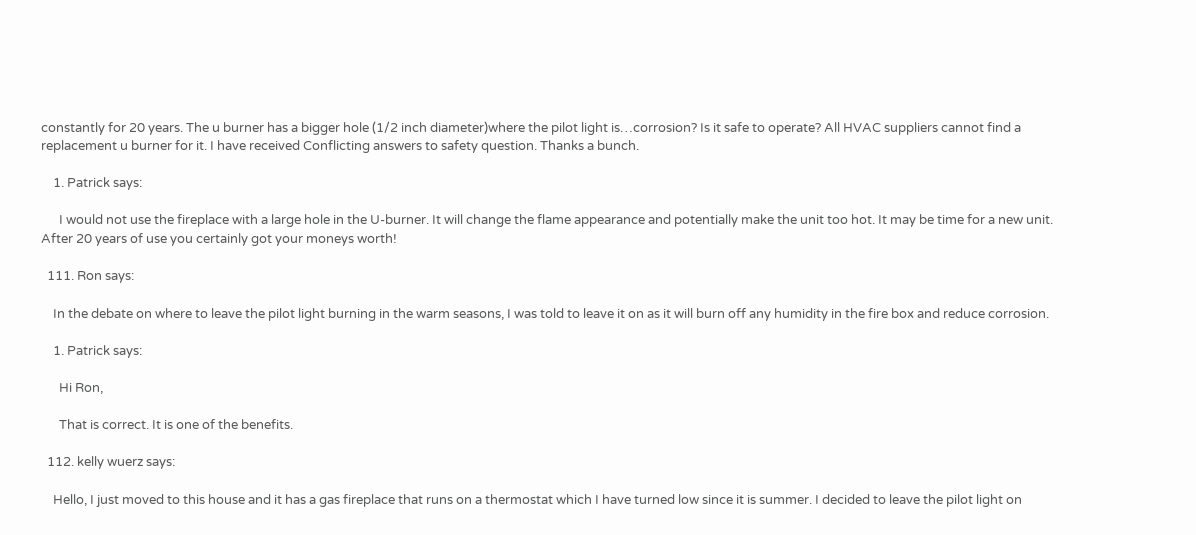constantly for 20 years. The u burner has a bigger hole (1/2 inch diameter)where the pilot light is…corrosion? Is it safe to operate? All HVAC suppliers cannot find a replacement u burner for it. I have received Conflicting answers to safety question. Thanks a bunch.

    1. Patrick says:

      I would not use the fireplace with a large hole in the U-burner. It will change the flame appearance and potentially make the unit too hot. It may be time for a new unit. After 20 years of use you certainly got your moneys worth!

  111. Ron says:

    In the debate on where to leave the pilot light burning in the warm seasons, I was told to leave it on as it will burn off any humidity in the fire box and reduce corrosion.

    1. Patrick says:

      Hi Ron,

      That is correct. It is one of the benefits.

  112. kelly wuerz says:

    Hello, I just moved to this house and it has a gas fireplace that runs on a thermostat which I have turned low since it is summer. I decided to leave the pilot light on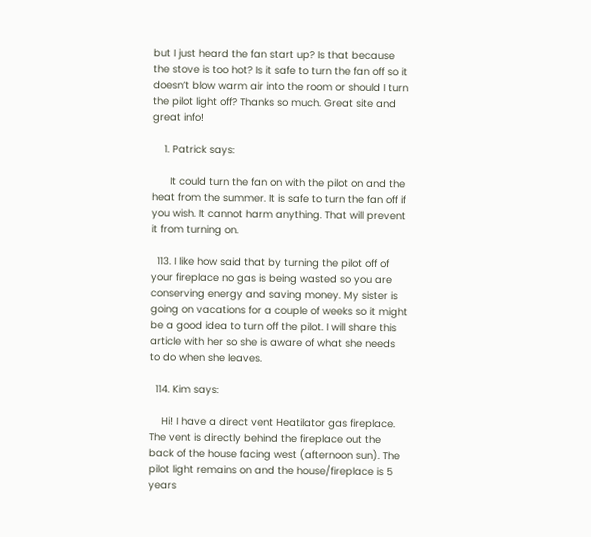but I just heard the fan start up? Is that because the stove is too hot? Is it safe to turn the fan off so it doesn’t blow warm air into the room or should I turn the pilot light off? Thanks so much. Great site and great info!

    1. Patrick says:

      It could turn the fan on with the pilot on and the heat from the summer. It is safe to turn the fan off if you wish. It cannot harm anything. That will prevent it from turning on.

  113. I like how said that by turning the pilot off of your fireplace no gas is being wasted so you are conserving energy and saving money. My sister is going on vacations for a couple of weeks so it might be a good idea to turn off the pilot. I will share this article with her so she is aware of what she needs to do when she leaves.

  114. Kim says:

    Hi! I have a direct vent Heatilator gas fireplace. The vent is directly behind the fireplace out the back of the house facing west (afternoon sun). The pilot light remains on and the house/fireplace is 5 years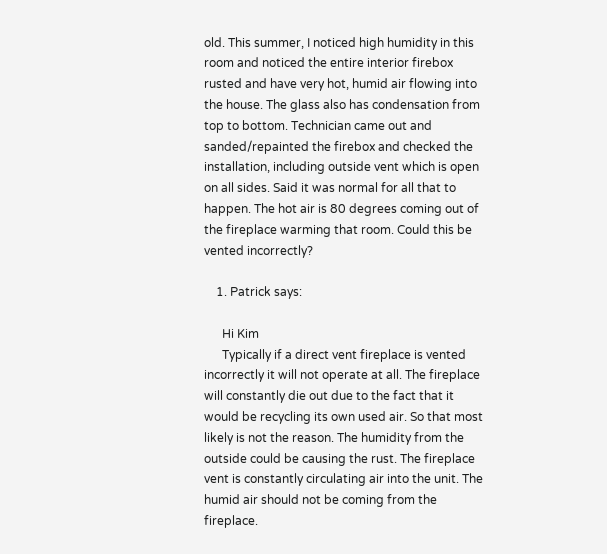old. This summer, I noticed high humidity in this room and noticed the entire interior firebox rusted and have very hot, humid air flowing into the house. The glass also has condensation from top to bottom. Technician came out and sanded/repainted the firebox and checked the installation, including outside vent which is open on all sides. Said it was normal for all that to happen. The hot air is 80 degrees coming out of the fireplace warming that room. Could this be vented incorrectly?

    1. Patrick says:

      Hi Kim
      Typically if a direct vent fireplace is vented incorrectly it will not operate at all. The fireplace will constantly die out due to the fact that it would be recycling its own used air. So that most likely is not the reason. The humidity from the outside could be causing the rust. The fireplace vent is constantly circulating air into the unit. The humid air should not be coming from the fireplace.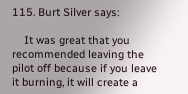115. Burt Silver says:

    It was great that you recommended leaving the pilot off because if you leave it burning, it will create a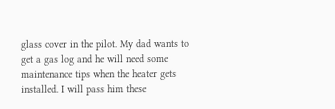glass cover in the pilot. My dad wants to get a gas log and he will need some maintenance tips when the heater gets installed. I will pass him these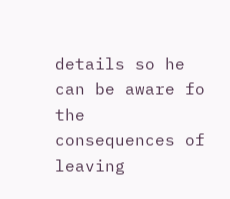details so he can be aware fo the consequences of leaving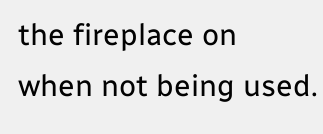the fireplace on when not being used.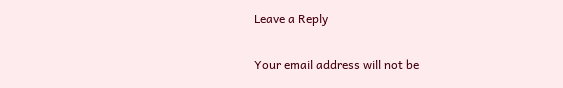Leave a Reply

Your email address will not be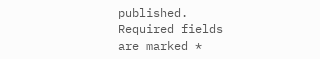published. Required fields are marked *